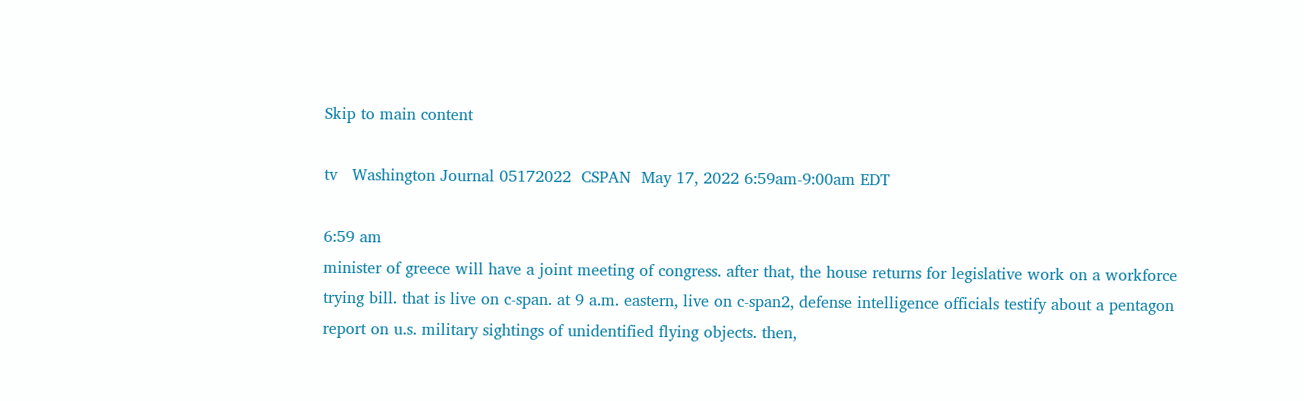Skip to main content

tv   Washington Journal 05172022  CSPAN  May 17, 2022 6:59am-9:00am EDT

6:59 am
minister of greece will have a joint meeting of congress. after that, the house returns for legislative work on a workforce trying bill. that is live on c-span. at 9 a.m. eastern, live on c-span2, defense intelligence officials testify about a pentagon report on u.s. military sightings of unidentified flying objects. then,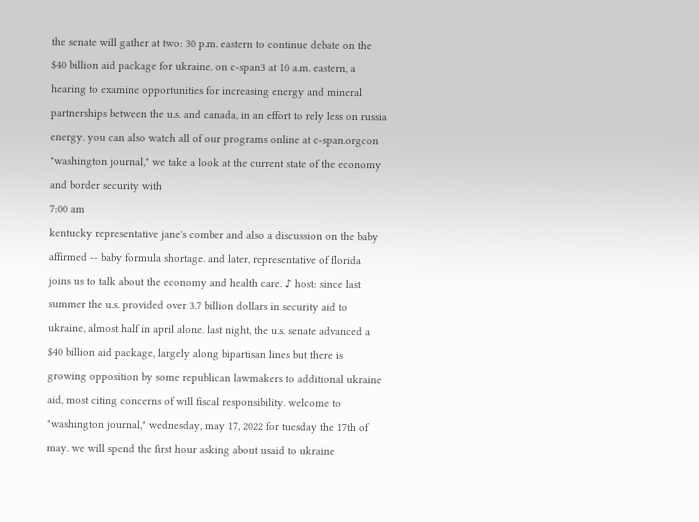the senate will gather at two: 30 p.m. eastern to continue debate on the $40 billion aid package for ukraine. on c-span3 at 10 a.m. eastern, a hearing to examine opportunities for increasing energy and mineral partnerships between the u.s. and canada, in an effort to rely less on russia energy. you can also watch all of our programs online at c-span.orgcon "washington journal," we take a look at the current state of the economy and border security with
7:00 am
kentucky representative jane's comber and also a discussion on the baby affirmed -- baby formula shortage. and later, representative of florida joins us to talk about the economy and health care. ♪ host: since last summer the u.s. provided over 3.7 billion dollars in security aid to ukraine, almost half in april alone. last night, the u.s. senate advanced a $40 billion aid package, largely along bipartisan lines but there is growing opposition by some republican lawmakers to additional ukraine aid, most citing concerns of will fiscal responsibility. welcome to "washington journal," wednesday, may 17, 2022 for tuesday the 17th of may. we will spend the first hour asking about usaid to ukraine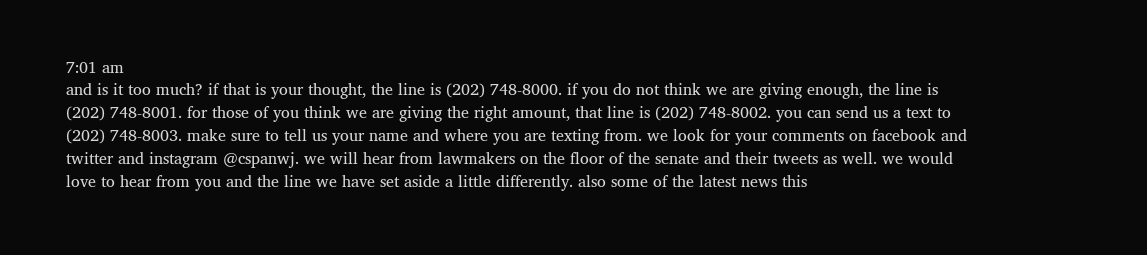7:01 am
and is it too much? if that is your thought, the line is (202) 748-8000. if you do not think we are giving enough, the line is (202) 748-8001. for those of you think we are giving the right amount, that line is (202) 748-8002. you can send us a text to (202) 748-8003. make sure to tell us your name and where you are texting from. we look for your comments on facebook and twitter and instagram @cspanwj. we will hear from lawmakers on the floor of the senate and their tweets as well. we would love to hear from you and the line we have set aside a little differently. also some of the latest news this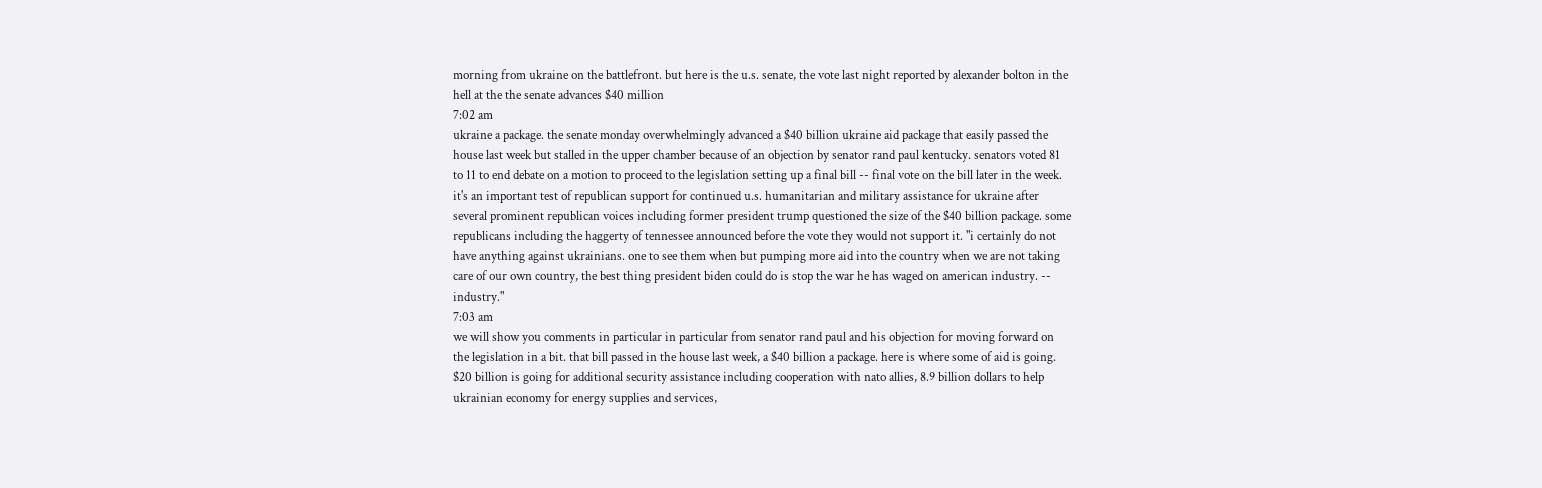morning from ukraine on the battlefront. but here is the u.s. senate, the vote last night reported by alexander bolton in the hell at the the senate advances $40 million
7:02 am
ukraine a package. the senate monday overwhelmingly advanced a $40 billion ukraine aid package that easily passed the house last week but stalled in the upper chamber because of an objection by senator rand paul kentucky. senators voted 81 to 11 to end debate on a motion to proceed to the legislation setting up a final bill -- final vote on the bill later in the week. it's an important test of republican support for continued u.s. humanitarian and military assistance for ukraine after several prominent republican voices including former president trump questioned the size of the $40 billion package. some republicans including the haggerty of tennessee announced before the vote they would not support it. "i certainly do not have anything against ukrainians. one to see them when but pumping more aid into the country when we are not taking care of our own country, the best thing president biden could do is stop the war he has waged on american industry. -- industry."
7:03 am
we will show you comments in particular in particular from senator rand paul and his objection for moving forward on the legislation in a bit. that bill passed in the house last week, a $40 billion a package. here is where some of aid is going. $20 billion is going for additional security assistance including cooperation with nato allies, 8.9 billion dollars to help ukrainian economy for energy supplies and services,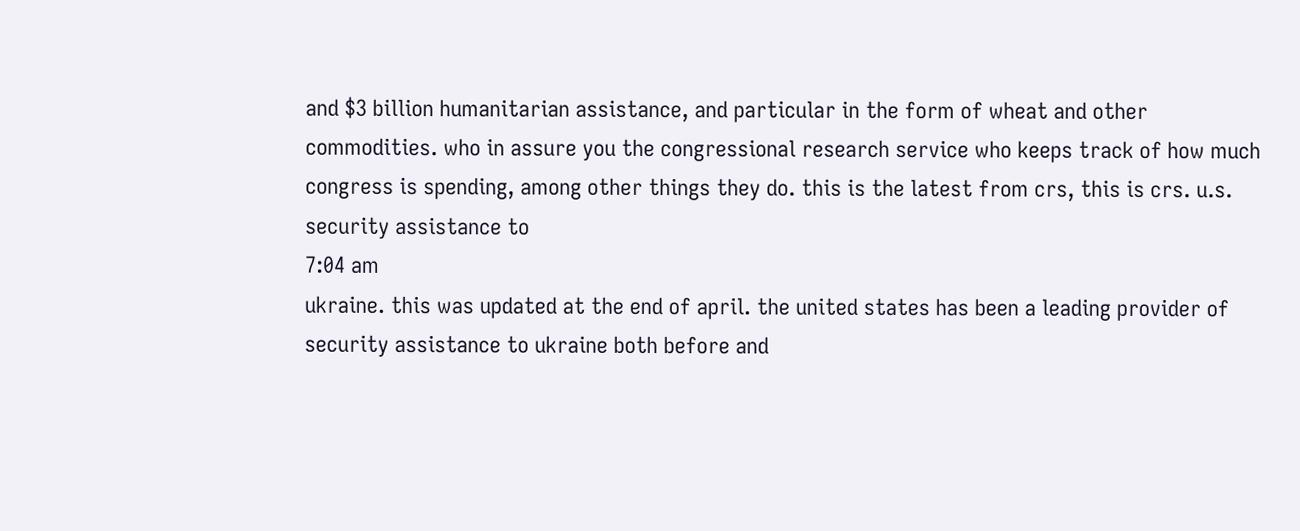and $3 billion humanitarian assistance, and particular in the form of wheat and other commodities. who in assure you the congressional research service who keeps track of how much congress is spending, among other things they do. this is the latest from crs, this is crs. u.s. security assistance to
7:04 am
ukraine. this was updated at the end of april. the united states has been a leading provider of security assistance to ukraine both before and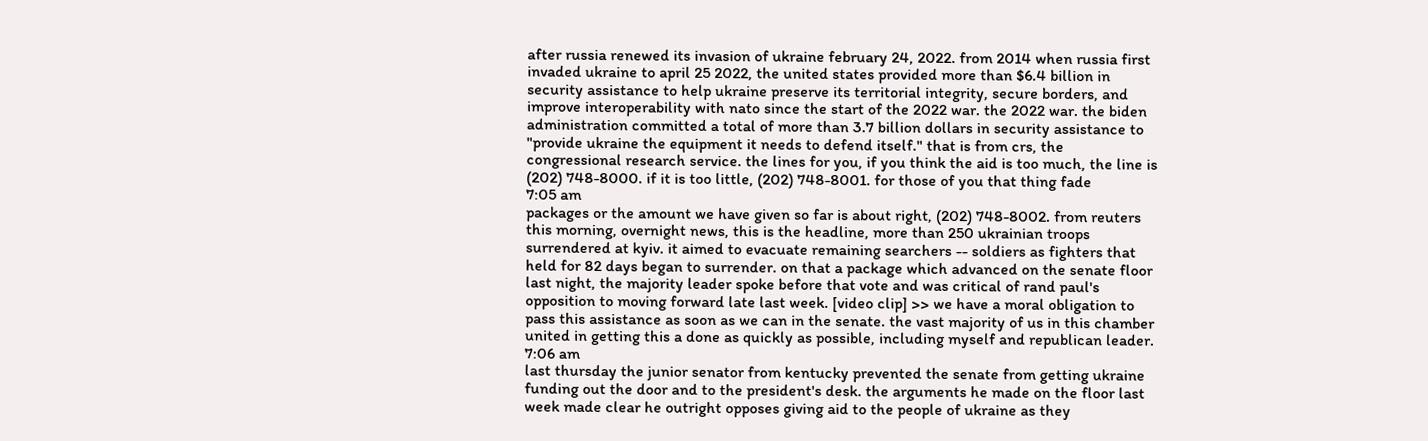after russia renewed its invasion of ukraine february 24, 2022. from 2014 when russia first invaded ukraine to april 25 2022, the united states provided more than $6.4 billion in security assistance to help ukraine preserve its territorial integrity, secure borders, and improve interoperability with nato since the start of the 2022 war. the 2022 war. the biden administration committed a total of more than 3.7 billion dollars in security assistance to "provide ukraine the equipment it needs to defend itself." that is from crs, the congressional research service. the lines for you, if you think the aid is too much, the line is (202) 748-8000. if it is too little, (202) 748-8001. for those of you that thing fade
7:05 am
packages or the amount we have given so far is about right, (202) 748-8002. from reuters this morning, overnight news, this is the headline, more than 250 ukrainian troops surrendered at kyiv. it aimed to evacuate remaining searchers -- soldiers as fighters that held for 82 days began to surrender. on that a package which advanced on the senate floor last night, the majority leader spoke before that vote and was critical of rand paul's opposition to moving forward late last week. [video clip] >> we have a moral obligation to pass this assistance as soon as we can in the senate. the vast majority of us in this chamber united in getting this a done as quickly as possible, including myself and republican leader.
7:06 am
last thursday the junior senator from kentucky prevented the senate from getting ukraine funding out the door and to the president's desk. the arguments he made on the floor last week made clear he outright opposes giving aid to the people of ukraine as they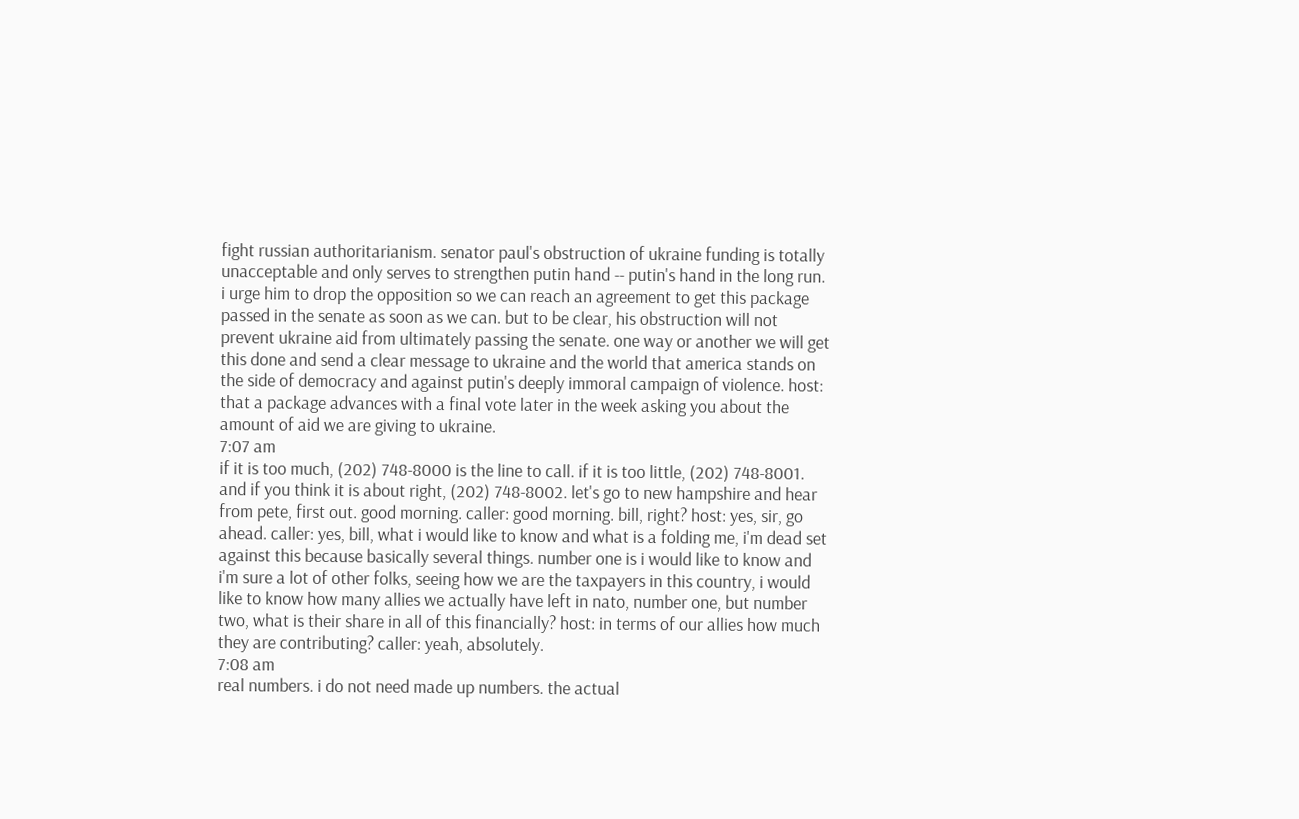fight russian authoritarianism. senator paul's obstruction of ukraine funding is totally unacceptable and only serves to strengthen putin hand -- putin's hand in the long run. i urge him to drop the opposition so we can reach an agreement to get this package passed in the senate as soon as we can. but to be clear, his obstruction will not prevent ukraine aid from ultimately passing the senate. one way or another we will get this done and send a clear message to ukraine and the world that america stands on the side of democracy and against putin's deeply immoral campaign of violence. host: that a package advances with a final vote later in the week asking you about the amount of aid we are giving to ukraine.
7:07 am
if it is too much, (202) 748-8000 is the line to call. if it is too little, (202) 748-8001. and if you think it is about right, (202) 748-8002. let's go to new hampshire and hear from pete, first out. good morning. caller: good morning. bill, right? host: yes, sir, go ahead. caller: yes, bill, what i would like to know and what is a folding me, i'm dead set against this because basically several things. number one is i would like to know and i'm sure a lot of other folks, seeing how we are the taxpayers in this country, i would like to know how many allies we actually have left in nato, number one, but number two, what is their share in all of this financially? host: in terms of our allies how much they are contributing? caller: yeah, absolutely.
7:08 am
real numbers. i do not need made up numbers. the actual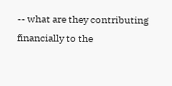-- what are they contributing financially to the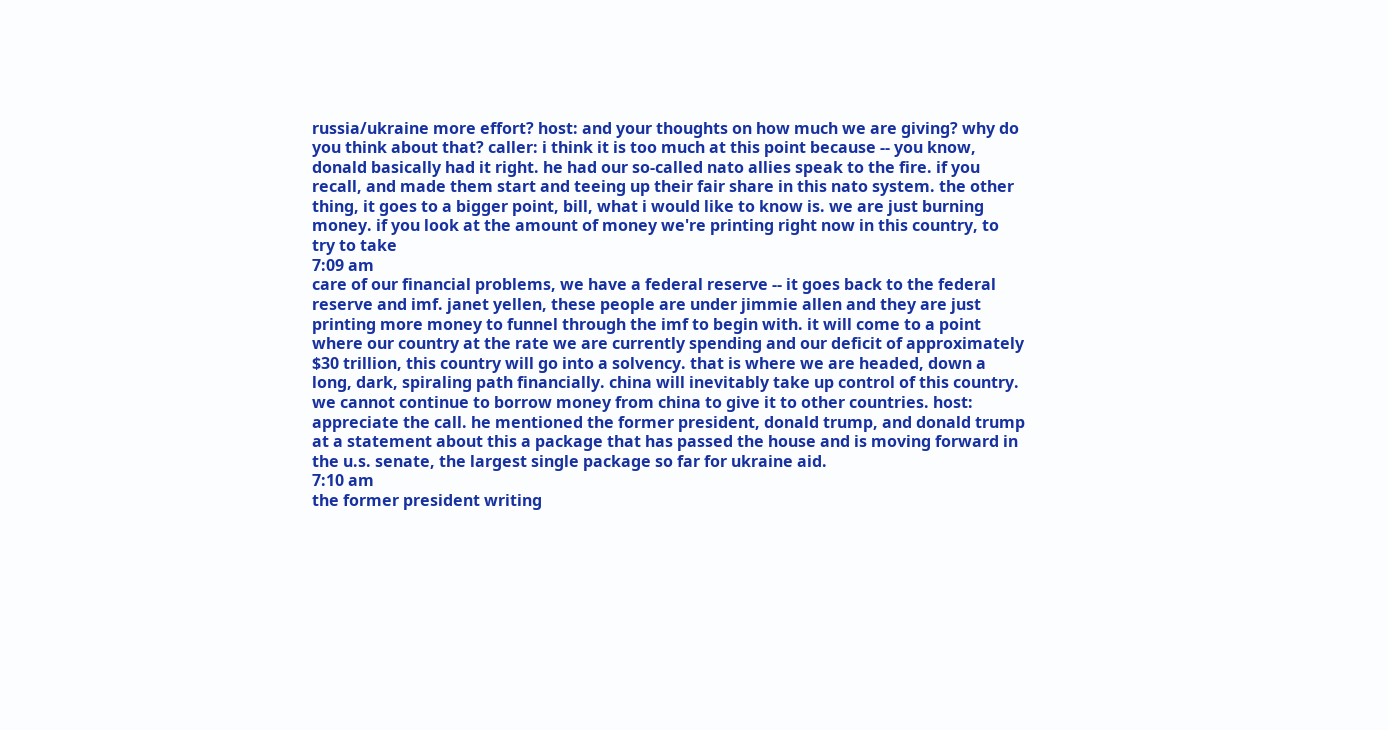russia/ukraine more effort? host: and your thoughts on how much we are giving? why do you think about that? caller: i think it is too much at this point because -- you know, donald basically had it right. he had our so-called nato allies speak to the fire. if you recall, and made them start and teeing up their fair share in this nato system. the other thing, it goes to a bigger point, bill, what i would like to know is. we are just burning money. if you look at the amount of money we're printing right now in this country, to try to take
7:09 am
care of our financial problems, we have a federal reserve -- it goes back to the federal reserve and imf. janet yellen, these people are under jimmie allen and they are just printing more money to funnel through the imf to begin with. it will come to a point where our country at the rate we are currently spending and our deficit of approximately $30 trillion, this country will go into a solvency. that is where we are headed, down a long, dark, spiraling path financially. china will inevitably take up control of this country. we cannot continue to borrow money from china to give it to other countries. host: appreciate the call. he mentioned the former president, donald trump, and donald trump at a statement about this a package that has passed the house and is moving forward in the u.s. senate, the largest single package so far for ukraine aid.
7:10 am
the former president writing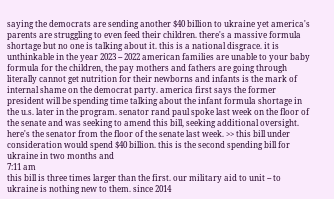saying the democrats are sending another $40 billion to ukraine yet america's parents are struggling to even feed their children. there's a massive formula shortage but no one is talking about it. this is a national disgrace. it is unthinkable in the year 2023 -- 2022 american families are unable to your baby formula for the children, the pay mothers and fathers are going through literally cannot get nutrition for their newborns and infants is the mark of internal shame on the democrat party. america first says the former president will be spending time talking about the infant formula shortage in the u.s. later in the program. senator rand paul spoke last week on the floor of the senate and was seeking to amend this bill, seeking additional oversight. here's the senator from the floor of the senate last week. >> this bill under consideration would spend $40 billion. this is the second spending bill for ukraine in two months and
7:11 am
this bill is three times larger than the first. our military aid to unit -- to ukraine is nothing new to them. since 2014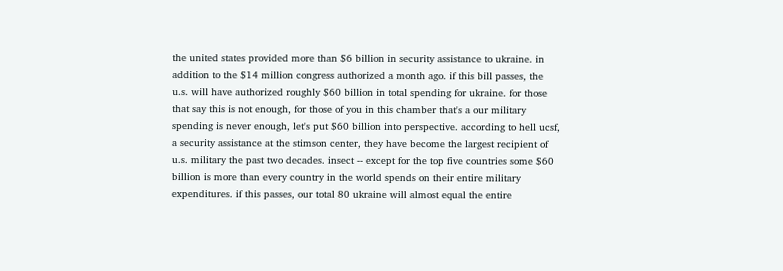the united states provided more than $6 billion in security assistance to ukraine. in addition to the $14 million congress authorized a month ago. if this bill passes, the u.s. will have authorized roughly $60 billion in total spending for ukraine. for those that say this is not enough, for those of you in this chamber that's a our military spending is never enough, let's put $60 billion into perspective. according to hell ucsf, a security assistance at the stimson center, they have become the largest recipient of u.s. military the past two decades. insect -- except for the top five countries some $60 billion is more than every country in the world spends on their entire military expenditures. if this passes, our total 80 ukraine will almost equal the entire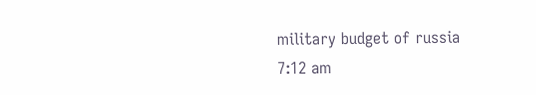military budget of russia
7:12 am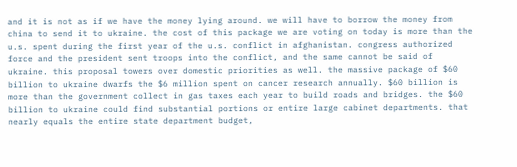and it is not as if we have the money lying around. we will have to borrow the money from china to send it to ukraine. the cost of this package we are voting on today is more than the u.s. spent during the first year of the u.s. conflict in afghanistan. congress authorized force and the president sent troops into the conflict, and the same cannot be said of ukraine. this proposal towers over domestic priorities as well. the massive package of $60 billion to ukraine dwarfs the $6 million spent on cancer research annually. $60 billion is more than the government collect in gas taxes each year to build roads and bridges. the $60 billion to ukraine could find substantial portions or entire large cabinet departments. that nearly equals the entire state department budget,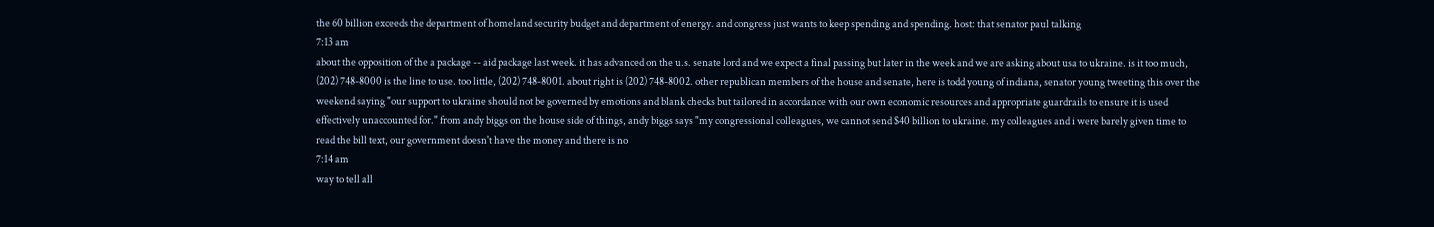the 60 billion exceeds the department of homeland security budget and department of energy. and congress just wants to keep spending and spending. host: that senator paul talking
7:13 am
about the opposition of the a package -- aid package last week. it has advanced on the u.s. senate lord and we expect a final passing but later in the week and we are asking about usa to ukraine. is it too much, (202) 748-8000 is the line to use. too little, (202) 748-8001. about right is (202) 748-8002. other republican members of the house and senate, here is todd young of indiana, senator young tweeting this over the weekend saying "our support to ukraine should not be governed by emotions and blank checks but tailored in accordance with our own economic resources and appropriate guardrails to ensure it is used effectively unaccounted for." from andy biggs on the house side of things, andy biggs says "my congressional colleagues, we cannot send $40 billion to ukraine. my colleagues and i were barely given time to read the bill text, our government doesn't have the money and there is no
7:14 am
way to tell all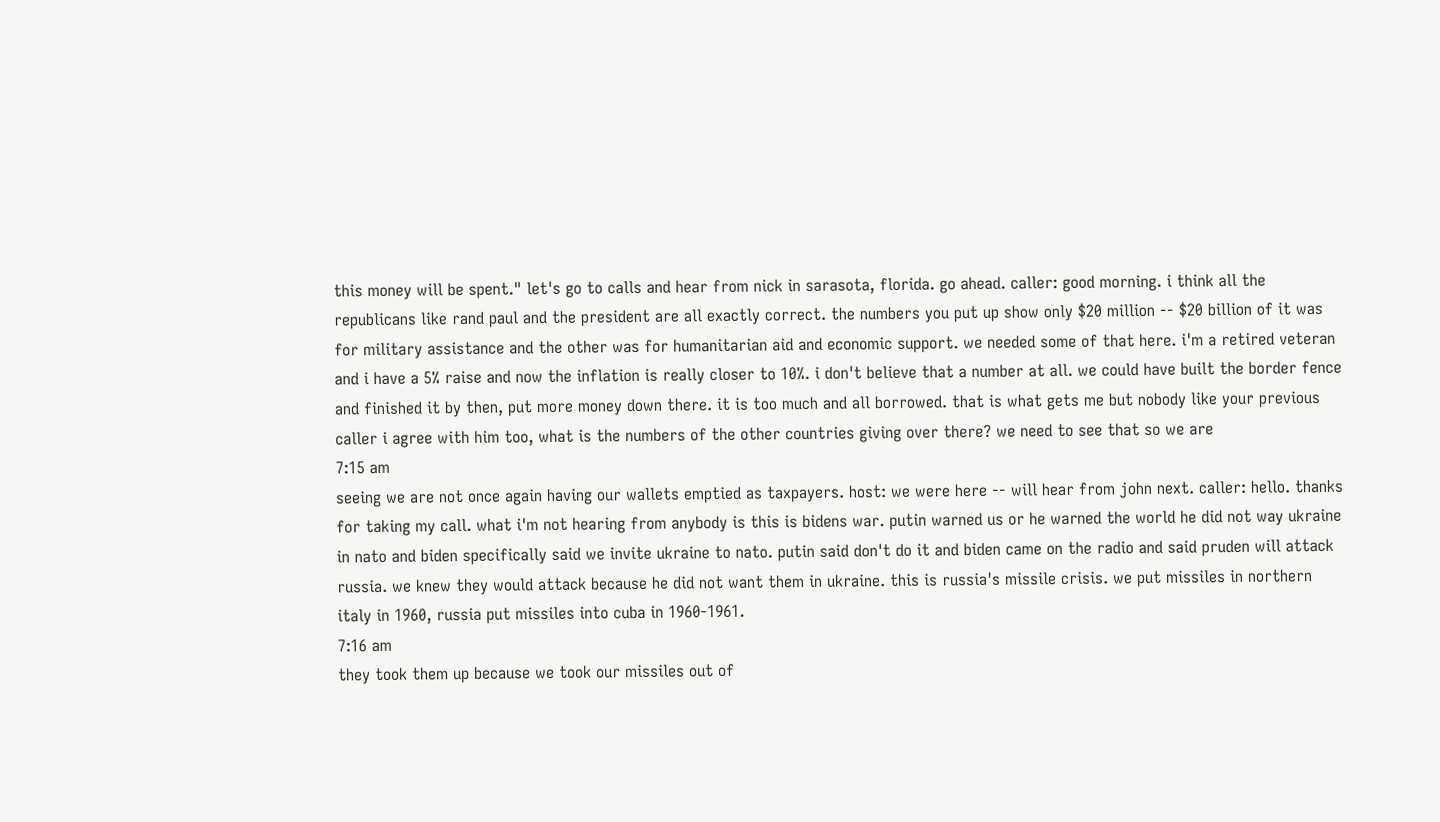this money will be spent." let's go to calls and hear from nick in sarasota, florida. go ahead. caller: good morning. i think all the republicans like rand paul and the president are all exactly correct. the numbers you put up show only $20 million -- $20 billion of it was for military assistance and the other was for humanitarian aid and economic support. we needed some of that here. i'm a retired veteran and i have a 5% raise and now the inflation is really closer to 10%. i don't believe that a number at all. we could have built the border fence and finished it by then, put more money down there. it is too much and all borrowed. that is what gets me but nobody like your previous caller i agree with him too, what is the numbers of the other countries giving over there? we need to see that so we are
7:15 am
seeing we are not once again having our wallets emptied as taxpayers. host: we were here -- will hear from john next. caller: hello. thanks for taking my call. what i'm not hearing from anybody is this is bidens war. putin warned us or he warned the world he did not way ukraine in nato and biden specifically said we invite ukraine to nato. putin said don't do it and biden came on the radio and said pruden will attack russia. we knew they would attack because he did not want them in ukraine. this is russia's missile crisis. we put missiles in northern italy in 1960, russia put missiles into cuba in 1960-1961.
7:16 am
they took them up because we took our missiles out of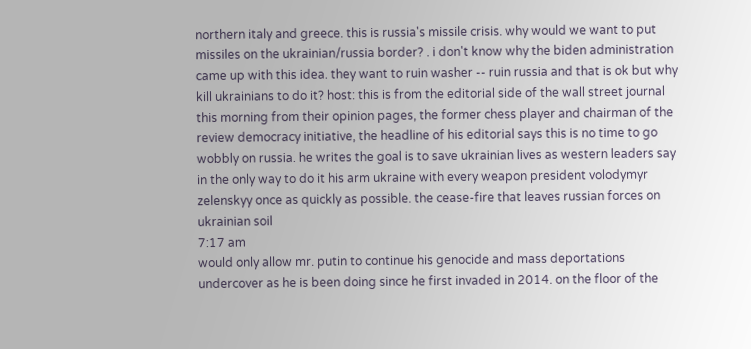northern italy and greece. this is russia's missile crisis. why would we want to put missiles on the ukrainian/russia border? . i don't know why the biden administration came up with this idea. they want to ruin washer -- ruin russia and that is ok but why kill ukrainians to do it? host: this is from the editorial side of the wall street journal this morning from their opinion pages, the former chess player and chairman of the review democracy initiative, the headline of his editorial says this is no time to go wobbly on russia. he writes the goal is to save ukrainian lives as western leaders say in the only way to do it his arm ukraine with every weapon president volodymyr zelenskyy once as quickly as possible. the cease-fire that leaves russian forces on ukrainian soil
7:17 am
would only allow mr. putin to continue his genocide and mass deportations undercover as he is been doing since he first invaded in 2014. on the floor of the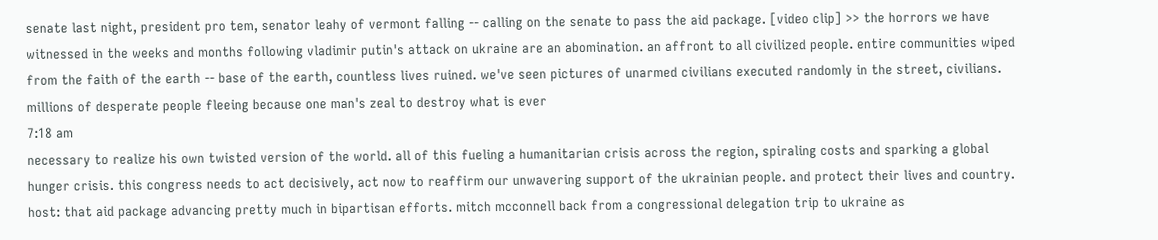senate last night, president pro tem, senator leahy of vermont falling -- calling on the senate to pass the aid package. [video clip] >> the horrors we have witnessed in the weeks and months following vladimir putin's attack on ukraine are an abomination. an affront to all civilized people. entire communities wiped from the faith of the earth -- base of the earth, countless lives ruined. we've seen pictures of unarmed civilians executed randomly in the street, civilians. millions of desperate people fleeing because one man's zeal to destroy what is ever
7:18 am
necessary to realize his own twisted version of the world. all of this fueling a humanitarian crisis across the region, spiraling costs and sparking a global hunger crisis. this congress needs to act decisively, act now to reaffirm our unwavering support of the ukrainian people. and protect their lives and country. host: that aid package advancing pretty much in bipartisan efforts. mitch mcconnell back from a congressional delegation trip to ukraine as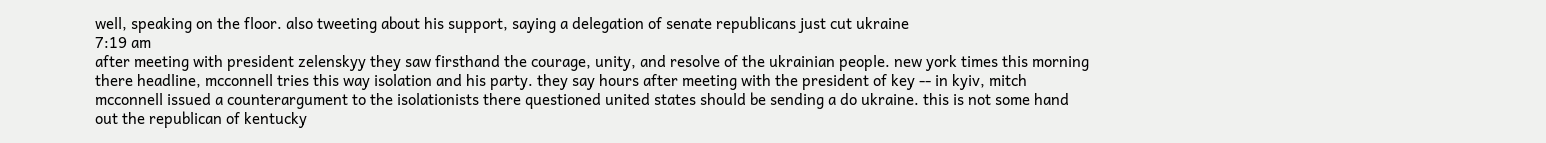well, speaking on the floor. also tweeting about his support, saying a delegation of senate republicans just cut ukraine
7:19 am
after meeting with president zelenskyy they saw firsthand the courage, unity, and resolve of the ukrainian people. new york times this morning there headline, mcconnell tries this way isolation and his party. they say hours after meeting with the president of key -- in kyiv, mitch mcconnell issued a counterargument to the isolationists there questioned united states should be sending a do ukraine. this is not some hand out the republican of kentucky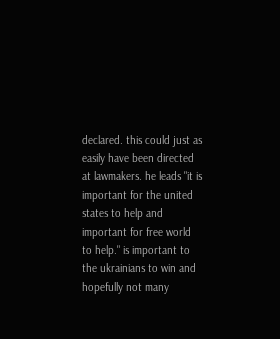declared. this could just as easily have been directed at lawmakers. he leads "it is important for the united states to help and important for free world to help." is important to the ukrainians to win and hopefully not many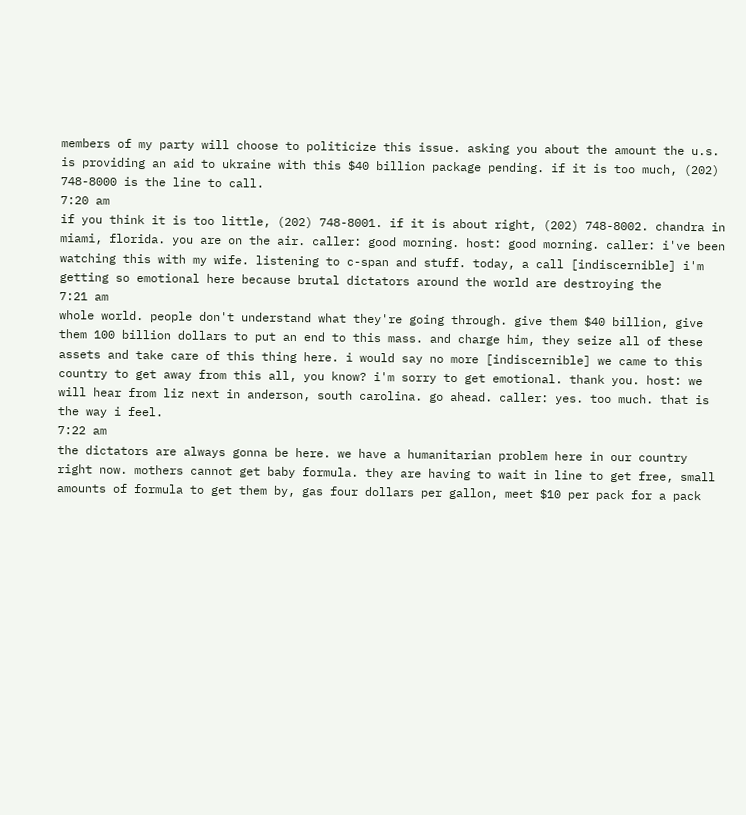members of my party will choose to politicize this issue. asking you about the amount the u.s. is providing an aid to ukraine with this $40 billion package pending. if it is too much, (202) 748-8000 is the line to call.
7:20 am
if you think it is too little, (202) 748-8001. if it is about right, (202) 748-8002. chandra in miami, florida. you are on the air. caller: good morning. host: good morning. caller: i've been watching this with my wife. listening to c-span and stuff. today, a call [indiscernible] i'm getting so emotional here because brutal dictators around the world are destroying the
7:21 am
whole world. people don't understand what they're going through. give them $40 billion, give them 100 billion dollars to put an end to this mass. and charge him, they seize all of these assets and take care of this thing here. i would say no more [indiscernible] we came to this country to get away from this all, you know? i'm sorry to get emotional. thank you. host: we will hear from liz next in anderson, south carolina. go ahead. caller: yes. too much. that is the way i feel.
7:22 am
the dictators are always gonna be here. we have a humanitarian problem here in our country right now. mothers cannot get baby formula. they are having to wait in line to get free, small amounts of formula to get them by, gas four dollars per gallon, meet $10 per pack for a pack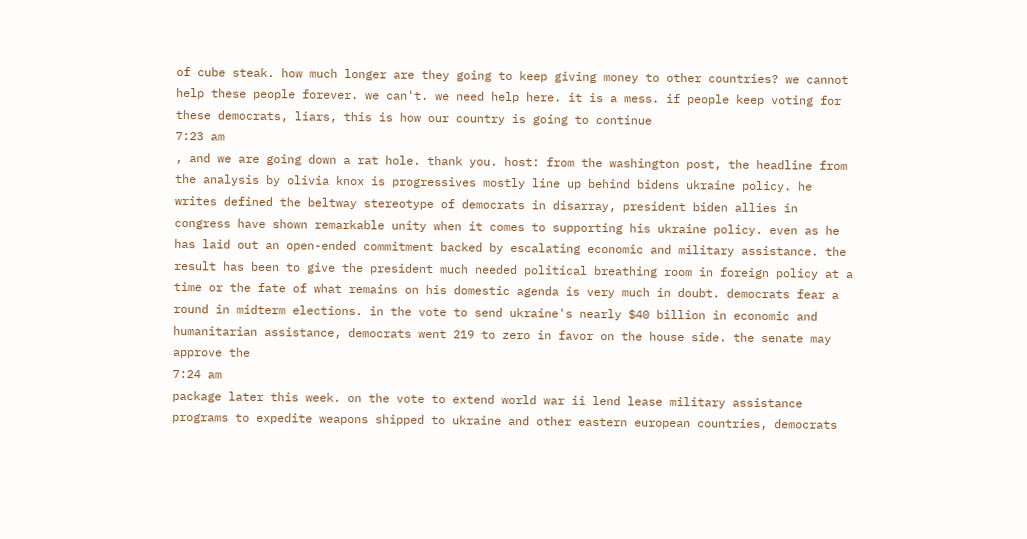of cube steak. how much longer are they going to keep giving money to other countries? we cannot help these people forever. we can't. we need help here. it is a mess. if people keep voting for these democrats, liars, this is how our country is going to continue
7:23 am
, and we are going down a rat hole. thank you. host: from the washington post, the headline from the analysis by olivia knox is progressives mostly line up behind bidens ukraine policy. he writes defined the beltway stereotype of democrats in disarray, president biden allies in congress have shown remarkable unity when it comes to supporting his ukraine policy. even as he has laid out an open-ended commitment backed by escalating economic and military assistance. the result has been to give the president much needed political breathing room in foreign policy at a time or the fate of what remains on his domestic agenda is very much in doubt. democrats fear a round in midterm elections. in the vote to send ukraine's nearly $40 billion in economic and humanitarian assistance, democrats went 219 to zero in favor on the house side. the senate may approve the
7:24 am
package later this week. on the vote to extend world war ii lend lease military assistance programs to expedite weapons shipped to ukraine and other eastern european countries, democrats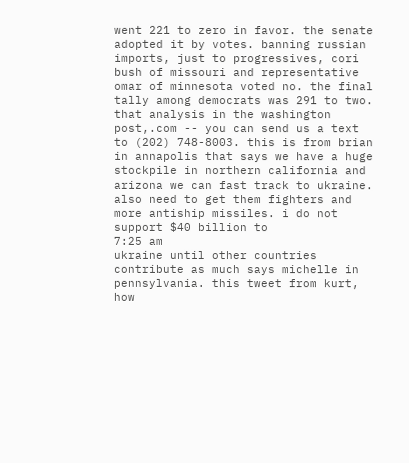went 221 to zero in favor. the senate adopted it by votes. banning russian imports, just to progressives, cori bush of missouri and representative omar of minnesota voted no. the final tally among democrats was 291 to two. that analysis in the washington post,.com -- you can send us a text to (202) 748-8003. this is from brian in annapolis that says we have a huge stockpile in northern california and arizona we can fast track to ukraine. also need to get them fighters and more antiship missiles. i do not support $40 billion to
7:25 am
ukraine until other countries contribute as much says michelle in pennsylvania. this tweet from kurt, how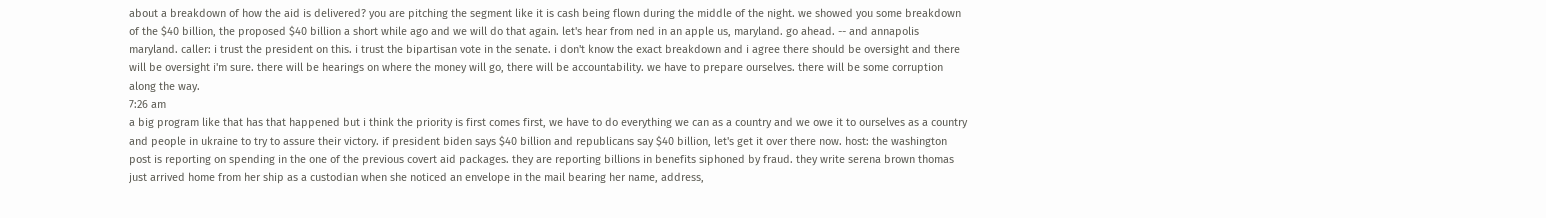about a breakdown of how the aid is delivered? you are pitching the segment like it is cash being flown during the middle of the night. we showed you some breakdown of the $40 billion, the proposed $40 billion a short while ago and we will do that again. let's hear from ned in an apple us, maryland. go ahead. -- and annapolis maryland. caller: i trust the president on this. i trust the bipartisan vote in the senate. i don't know the exact breakdown and i agree there should be oversight and there will be oversight i'm sure. there will be hearings on where the money will go, there will be accountability. we have to prepare ourselves. there will be some corruption along the way.
7:26 am
a big program like that has that happened but i think the priority is first comes first, we have to do everything we can as a country and we owe it to ourselves as a country and people in ukraine to try to assure their victory. if president biden says $40 billion and republicans say $40 billion, let's get it over there now. host: the washington post is reporting on spending in the one of the previous covert aid packages. they are reporting billions in benefits siphoned by fraud. they write serena brown thomas just arrived home from her ship as a custodian when she noticed an envelope in the mail bearing her name, address,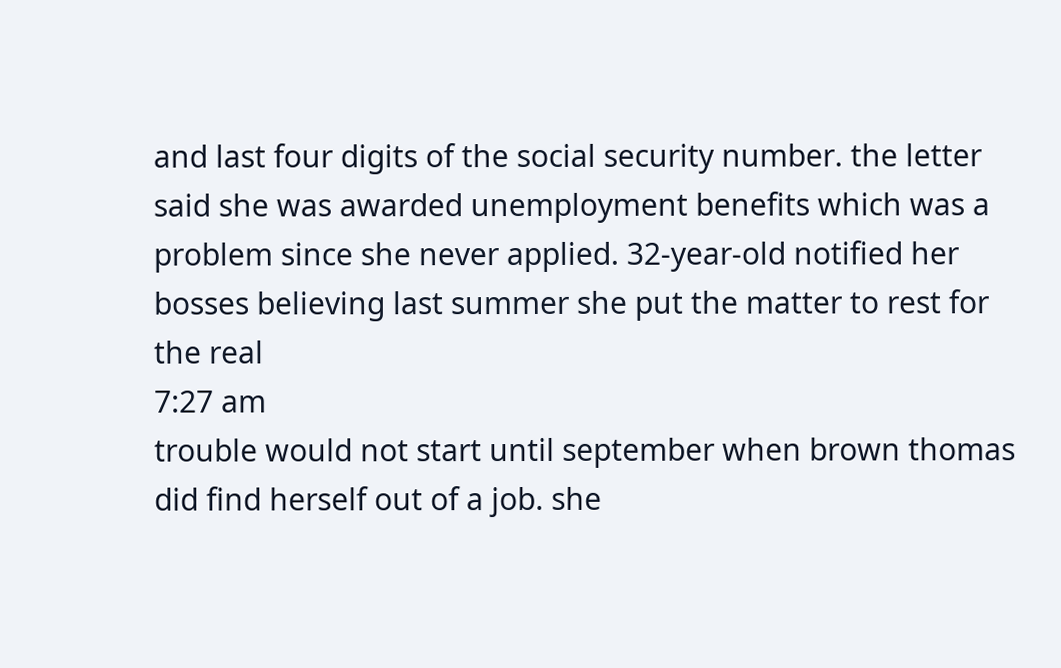and last four digits of the social security number. the letter said she was awarded unemployment benefits which was a problem since she never applied. 32-year-old notified her bosses believing last summer she put the matter to rest for the real
7:27 am
trouble would not start until september when brown thomas did find herself out of a job. she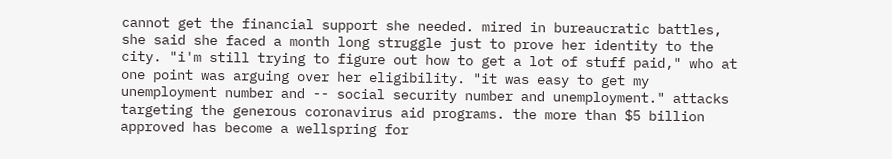cannot get the financial support she needed. mired in bureaucratic battles, she said she faced a month long struggle just to prove her identity to the city. "i'm still trying to figure out how to get a lot of stuff paid," who at one point was arguing over her eligibility. "it was easy to get my unemployment number and -- social security number and unemployment." attacks targeting the generous coronavirus aid programs. the more than $5 billion approved has become a wellspring for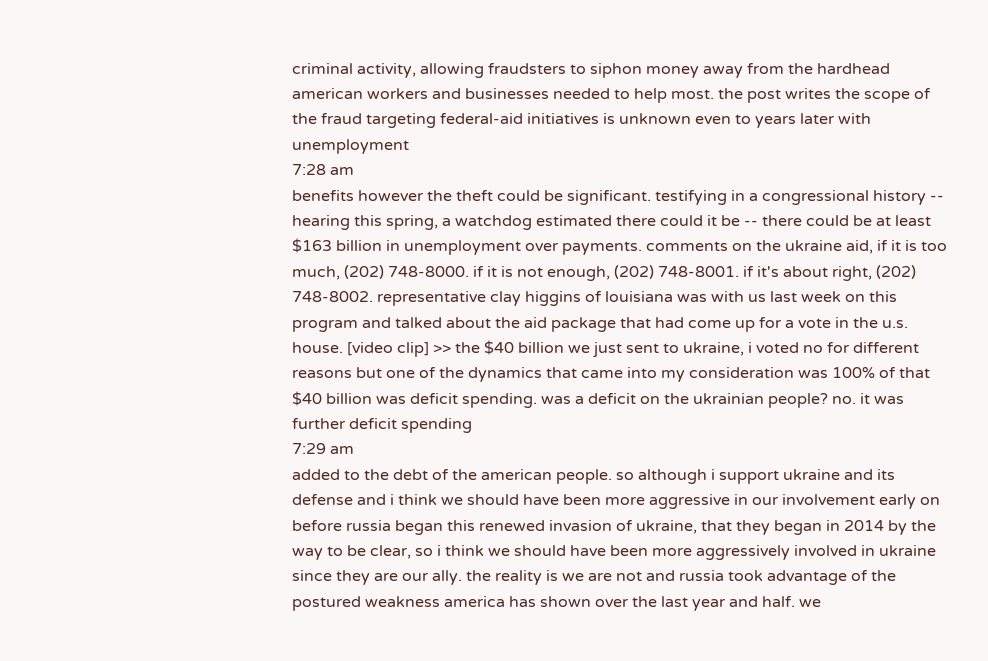criminal activity, allowing fraudsters to siphon money away from the hardhead american workers and businesses needed to help most. the post writes the scope of the fraud targeting federal-aid initiatives is unknown even to years later with unemployment
7:28 am
benefits however the theft could be significant. testifying in a congressional history -- hearing this spring, a watchdog estimated there could it be -- there could be at least $163 billion in unemployment over payments. comments on the ukraine aid, if it is too much, (202) 748-8000. if it is not enough, (202) 748-8001. if it's about right, (202) 748-8002. representative clay higgins of louisiana was with us last week on this program and talked about the aid package that had come up for a vote in the u.s. house. [video clip] >> the $40 billion we just sent to ukraine, i voted no for different reasons but one of the dynamics that came into my consideration was 100% of that $40 billion was deficit spending. was a deficit on the ukrainian people? no. it was further deficit spending
7:29 am
added to the debt of the american people. so although i support ukraine and its defense and i think we should have been more aggressive in our involvement early on before russia began this renewed invasion of ukraine, that they began in 2014 by the way to be clear, so i think we should have been more aggressively involved in ukraine since they are our ally. the reality is we are not and russia took advantage of the postured weakness america has shown over the last year and half. we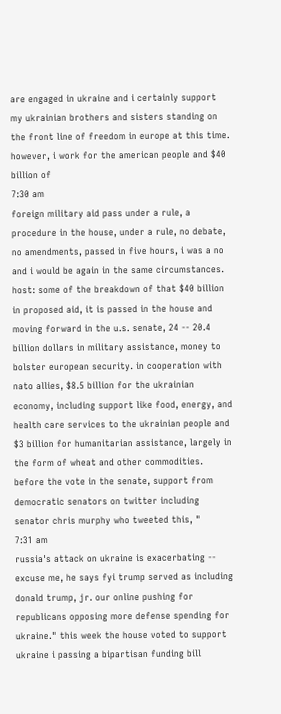are engaged in ukraine and i certainly support my ukrainian brothers and sisters standing on the front line of freedom in europe at this time. however, i work for the american people and $40 billion of
7:30 am
foreign military aid pass under a rule, a procedure in the house, under a rule, no debate, no amendments, passed in five hours, i was a no and i would be again in the same circumstances. host: some of the breakdown of that $40 billion in proposed aid, it is passed in the house and moving forward in the u.s. senate, 24 -- 20.4 billion dollars in military assistance, money to bolster european security. in cooperation with nato allies, $8.5 billion for the ukrainian economy, including support like food, energy, and health care services to the ukrainian people and $3 billion for humanitarian assistance, largely in the form of wheat and other commodities. before the vote in the senate, support from democratic senators on twitter including senator chris murphy who tweeted this, "
7:31 am
russia's attack on ukraine is exacerbating -- excuse me, he says fyi trump served as including donald trump, jr. our online pushing for republicans opposing more defense spending for ukraine." this week the house voted to support ukraine i passing a bipartisan funding bill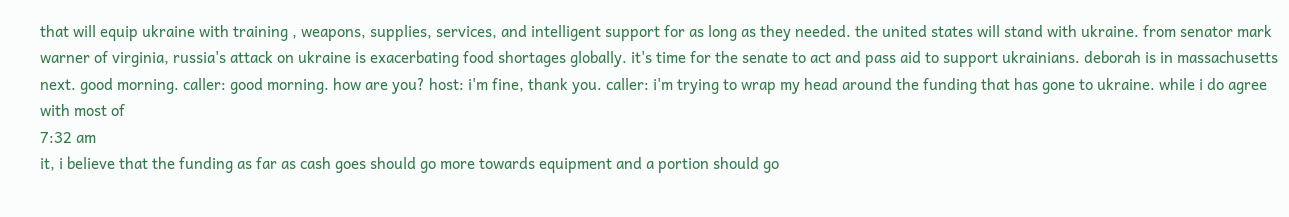that will equip ukraine with training , weapons, supplies, services, and intelligent support for as long as they needed. the united states will stand with ukraine. from senator mark warner of virginia, russia's attack on ukraine is exacerbating food shortages globally. it's time for the senate to act and pass aid to support ukrainians. deborah is in massachusetts next. good morning. caller: good morning. how are you? host: i'm fine, thank you. caller: i'm trying to wrap my head around the funding that has gone to ukraine. while i do agree with most of
7:32 am
it, i believe that the funding as far as cash goes should go more towards equipment and a portion should go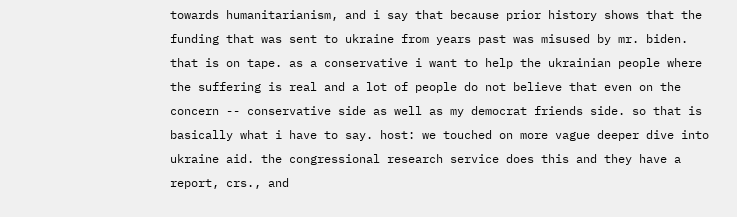towards humanitarianism, and i say that because prior history shows that the funding that was sent to ukraine from years past was misused by mr. biden. that is on tape. as a conservative i want to help the ukrainian people where the suffering is real and a lot of people do not believe that even on the concern -- conservative side as well as my democrat friends side. so that is basically what i have to say. host: we touched on more vague deeper dive into ukraine aid. the congressional research service does this and they have a report, crs., and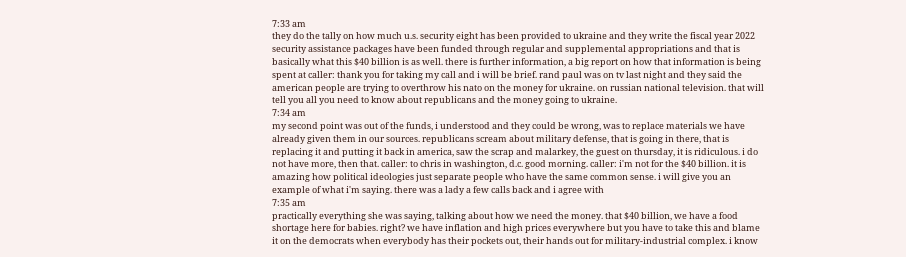7:33 am
they do the tally on how much u.s. security eight has been provided to ukraine and they write the fiscal year 2022 security assistance packages have been funded through regular and supplemental appropriations and that is basically what this $40 billion is as well. there is further information, a big report on how that information is being spent at caller: thank you for taking my call and i will be brief. rand paul was on tv last night and they said the american people are trying to overthrow his nato on the money for ukraine. on russian national television. that will tell you all you need to know about republicans and the money going to ukraine.
7:34 am
my second point was out of the funds, i understood and they could be wrong, was to replace materials we have already given them in our sources. republicans scream about military defense, that is going in there, that is replacing it and putting it back in america, saw the scrap and malarkey, the guest on thursday, it is ridiculous. i do not have more, then that. caller: to chris in washington, d.c. good morning. caller: i'm not for the $40 billion. it is amazing how political ideologies just separate people who have the same common sense. i will give you an example of what i'm saying. there was a lady a few calls back and i agree with
7:35 am
practically everything she was saying, talking about how we need the money. that $40 billion, we have a food shortage here for babies. right? we have inflation and high prices everywhere but you have to take this and blame it on the democrats when everybody has their pockets out, their hands out for military-industrial complex. i know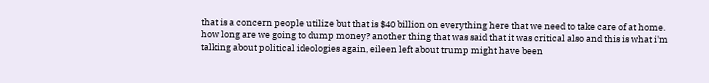that is a concern people utilize but that is $40 billion on everything here that we need to take care of at home. how long are we going to dump money? another thing that was said that it was critical also and this is what i'm talking about political ideologies again, eileen left about trump might have been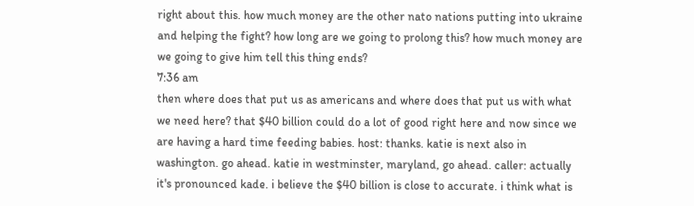right about this. how much money are the other nato nations putting into ukraine and helping the fight? how long are we going to prolong this? how much money are we going to give him tell this thing ends?
7:36 am
then where does that put us as americans and where does that put us with what we need here? that $40 billion could do a lot of good right here and now since we are having a hard time feeding babies. host: thanks. katie is next also in washington. go ahead. katie in westminster, maryland, go ahead. caller: actually it's pronounced kade. i believe the $40 billion is close to accurate. i think what is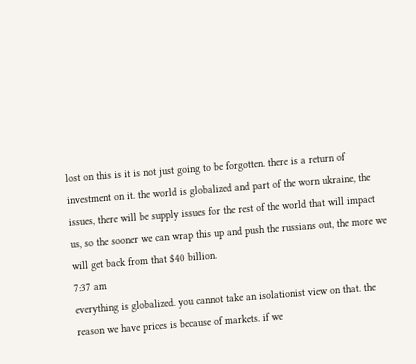lost on this is it is not just going to be forgotten. there is a return of investment on it. the world is globalized and part of the worn ukraine, the issues, there will be supply issues for the rest of the world that will impact us, so the sooner we can wrap this up and push the russians out, the more we will get back from that $40 billion.
7:37 am
everything is globalized. you cannot take an isolationist view on that. the reason we have prices is because of markets. if we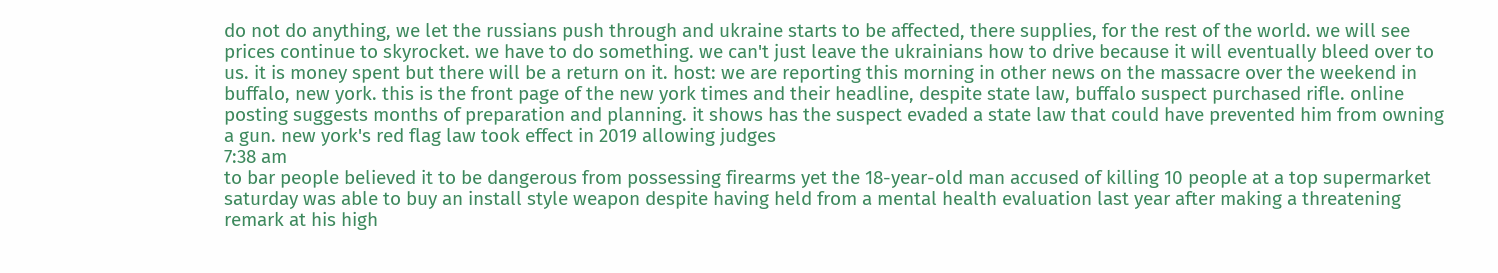do not do anything, we let the russians push through and ukraine starts to be affected, there supplies, for the rest of the world. we will see prices continue to skyrocket. we have to do something. we can't just leave the ukrainians how to drive because it will eventually bleed over to us. it is money spent but there will be a return on it. host: we are reporting this morning in other news on the massacre over the weekend in buffalo, new york. this is the front page of the new york times and their headline, despite state law, buffalo suspect purchased rifle. online posting suggests months of preparation and planning. it shows has the suspect evaded a state law that could have prevented him from owning a gun. new york's red flag law took effect in 2019 allowing judges
7:38 am
to bar people believed it to be dangerous from possessing firearms yet the 18-year-old man accused of killing 10 people at a top supermarket saturday was able to buy an install style weapon despite having held from a mental health evaluation last year after making a threatening remark at his high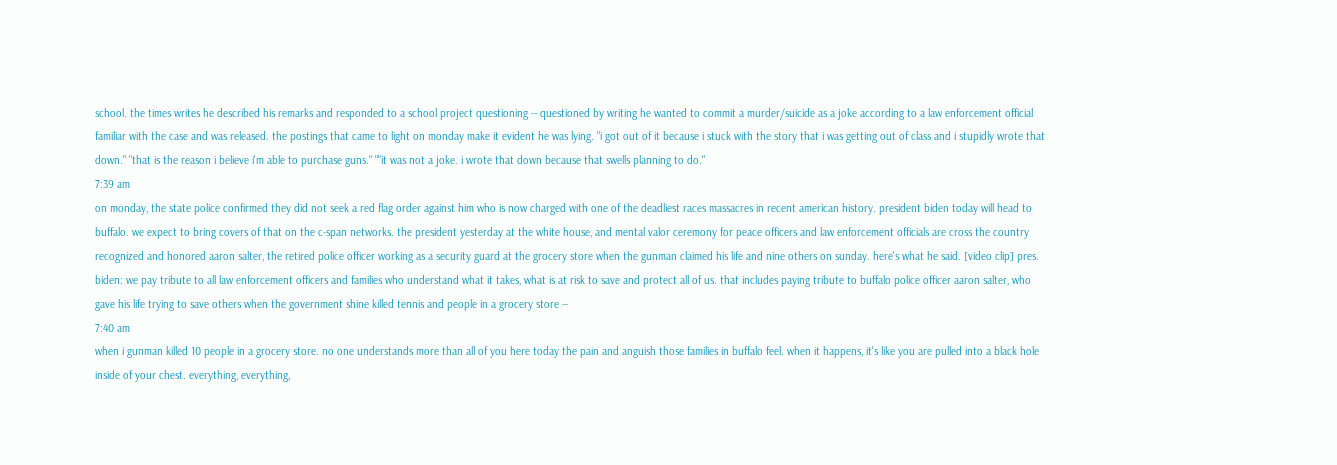school. the times writes he described his remarks and responded to a school project questioning -- questioned by writing he wanted to commit a murder/suicide as a joke according to a law enforcement official familiar with the case and was released. the postings that came to light on monday make it evident he was lying. "i got out of it because i stuck with the story that i was getting out of class and i stupidly wrote that down." "that is the reason i believe i'm able to purchase guns." ""it was not a joke. i wrote that down because that swells planning to do."
7:39 am
on monday, the state police confirmed they did not seek a red flag order against him who is now charged with one of the deadliest races massacres in recent american history. president biden today will head to buffalo. we expect to bring covers of that on the c-span networks. the president yesterday at the white house, and mental valor ceremony for peace officers and law enforcement officials are cross the country recognized and honored aaron salter, the retired police officer working as a security guard at the grocery store when the gunman claimed his life and nine others on sunday. here's what he said. [video clip] pres. biden: we pay tribute to all law enforcement officers and families who understand what it takes, what is at risk to save and protect all of us. that includes paying tribute to buffalo police officer aaron salter, who gave his life trying to save others when the government shine killed tennis and people in a grocery store --
7:40 am
when i gunman killed 10 people in a grocery store. no one understands more than all of you here today the pain and anguish those families in buffalo feel. when it happens, it's like you are pulled into a black hole inside of your chest. everything, everything,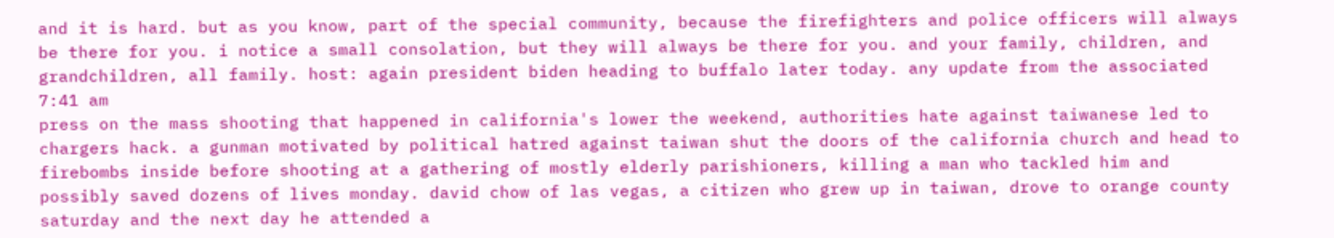and it is hard. but as you know, part of the special community, because the firefighters and police officers will always be there for you. i notice a small consolation, but they will always be there for you. and your family, children, and grandchildren, all family. host: again president biden heading to buffalo later today. any update from the associated
7:41 am
press on the mass shooting that happened in california's lower the weekend, authorities hate against taiwanese led to chargers hack. a gunman motivated by political hatred against taiwan shut the doors of the california church and head to firebombs inside before shooting at a gathering of mostly elderly parishioners, killing a man who tackled him and possibly saved dozens of lives monday. david chow of las vegas, a citizen who grew up in taiwan, drove to orange county saturday and the next day he attended a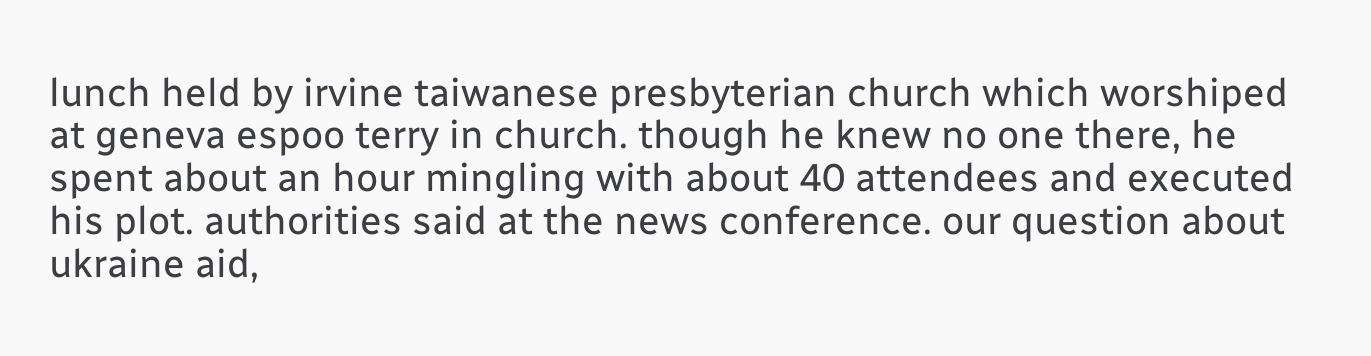lunch held by irvine taiwanese presbyterian church which worshiped at geneva espoo terry in church. though he knew no one there, he spent about an hour mingling with about 40 attendees and executed his plot. authorities said at the news conference. our question about ukraine aid,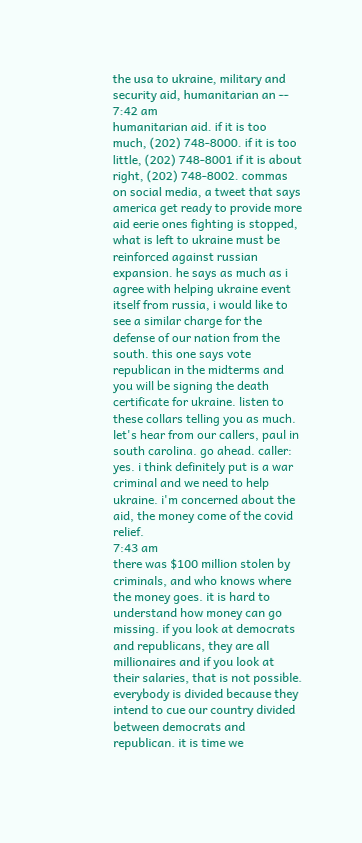the usa to ukraine, military and security aid, humanitarian an --
7:42 am
humanitarian aid. if it is too much, (202) 748-8000. if it is too little, (202) 748-8001 if it is about right, (202) 748-8002. commas on social media, a tweet that says america get ready to provide more aid eerie ones fighting is stopped, what is left to ukraine must be reinforced against russian expansion. he says as much as i agree with helping ukraine event itself from russia, i would like to see a similar charge for the defense of our nation from the south. this one says vote republican in the midterms and you will be signing the death certificate for ukraine. listen to these collars telling you as much. let's hear from our callers, paul in south carolina. go ahead. caller: yes. i think definitely put is a war criminal and we need to help ukraine. i'm concerned about the aid, the money come of the covid relief.
7:43 am
there was $100 million stolen by criminals, and who knows where the money goes. it is hard to understand how money can go missing. if you look at democrats and republicans, they are all millionaires and if you look at their salaries, that is not possible. everybody is divided because they intend to cue our country divided between democrats and republican. it is time we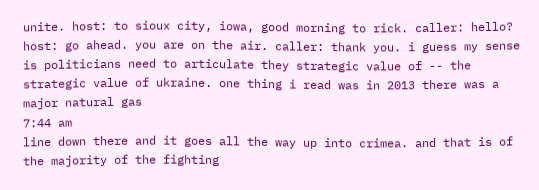unite. host: to sioux city, iowa, good morning to rick. caller: hello? host: go ahead. you are on the air. caller: thank you. i guess my sense is politicians need to articulate they strategic value of -- the strategic value of ukraine. one thing i read was in 2013 there was a major natural gas
7:44 am
line down there and it goes all the way up into crimea. and that is of the majority of the fighting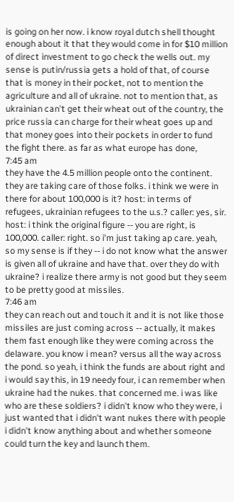is going on her now. i know royal dutch shell thought enough about it that they would come in for $10 million of direct investment to go check the wells out. my sense is putin/russia gets a hold of that, of course that is money in their pocket, not to mention the agriculture and all of ukraine. not to mention that, as ukrainian can't get their wheat out of the country, the price russia can charge for their wheat goes up and that money goes into their pockets in order to fund the fight there. as far as what europe has done,
7:45 am
they have the 4.5 million people onto the continent. they are taking care of those folks. i think we were in there for about 100,000 is it? host: in terms of refugees, ukrainian refugees to the u.s.? caller: yes, sir. host: i think the original figure -- you are right, is 100,000. caller: right. so i'm just taking ap care. yeah, so my sense is if they -- i do not know what the answer is given all of ukraine and have that. over they do with ukraine? i realize there army is not good but they seem to be pretty good at missiles.
7:46 am
they can reach out and touch it and it is not like those missiles are just coming across -- actually, it makes them fast enough like they were coming across the delaware. you know i mean? versus all the way across the pond. so yeah, i think the funds are about right and i would say this, in 19 needy four, i can remember when ukraine had the nukes. that concerned me. i was like who are these soldiers? i didn't know who they were, i just wanted that i didn't want nukes there with people i didn't know anything about and whether someone could turn the key and launch them.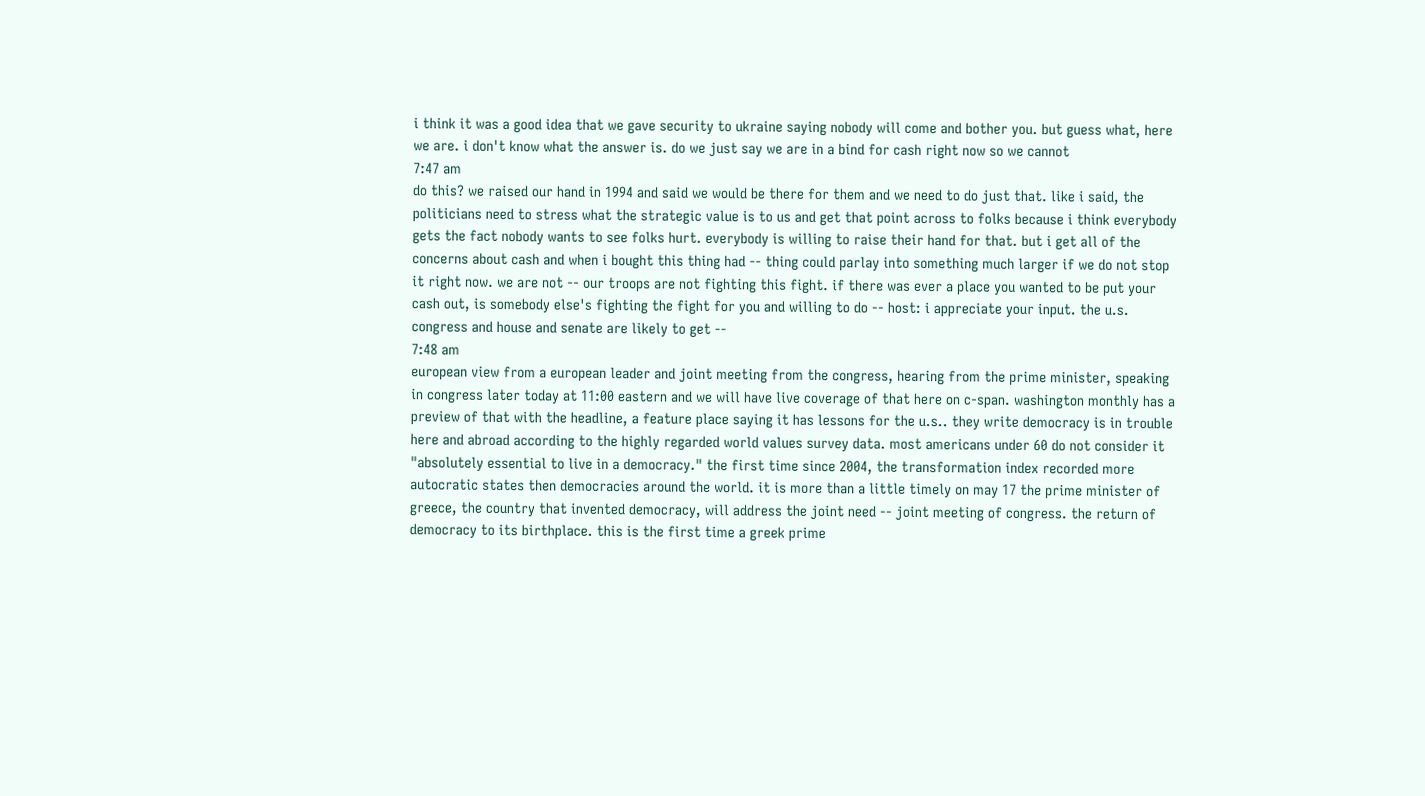i think it was a good idea that we gave security to ukraine saying nobody will come and bother you. but guess what, here we are. i don't know what the answer is. do we just say we are in a bind for cash right now so we cannot
7:47 am
do this? we raised our hand in 1994 and said we would be there for them and we need to do just that. like i said, the politicians need to stress what the strategic value is to us and get that point across to folks because i think everybody gets the fact nobody wants to see folks hurt. everybody is willing to raise their hand for that. but i get all of the concerns about cash and when i bought this thing had -- thing could parlay into something much larger if we do not stop it right now. we are not -- our troops are not fighting this fight. if there was ever a place you wanted to be put your cash out, is somebody else's fighting the fight for you and willing to do -- host: i appreciate your input. the u.s. congress and house and senate are likely to get --
7:48 am
european view from a european leader and joint meeting from the congress, hearing from the prime minister, speaking in congress later today at 11:00 eastern and we will have live coverage of that here on c-span. washington monthly has a preview of that with the headline, a feature place saying it has lessons for the u.s.. they write democracy is in trouble here and abroad according to the highly regarded world values survey data. most americans under 60 do not consider it "absolutely essential to live in a democracy." the first time since 2004, the transformation index recorded more autocratic states then democracies around the world. it is more than a little timely on may 17 the prime minister of greece, the country that invented democracy, will address the joint need -- joint meeting of congress. the return of democracy to its birthplace. this is the first time a greek prime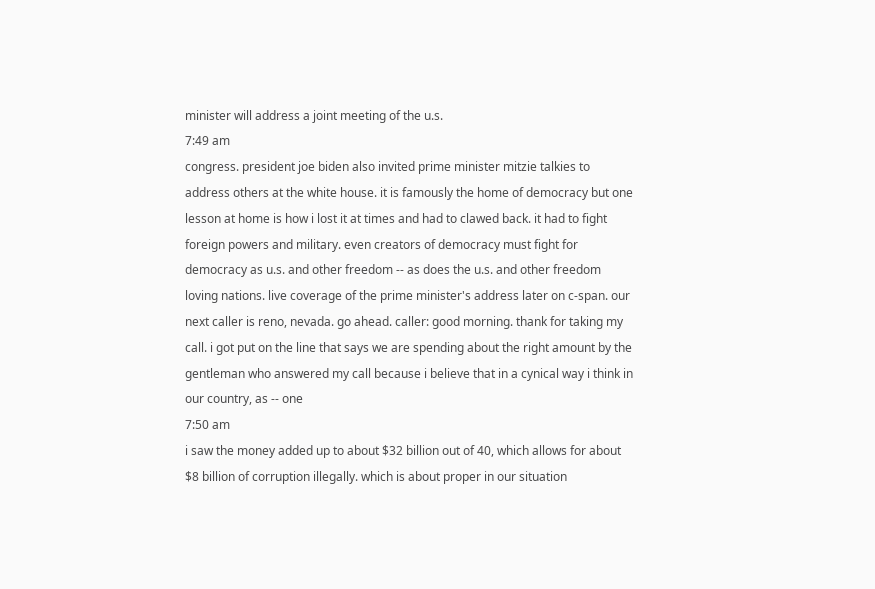minister will address a joint meeting of the u.s.
7:49 am
congress. president joe biden also invited prime minister mitzie talkies to address others at the white house. it is famously the home of democracy but one lesson at home is how i lost it at times and had to clawed back. it had to fight foreign powers and military. even creators of democracy must fight for democracy as u.s. and other freedom -- as does the u.s. and other freedom loving nations. live coverage of the prime minister's address later on c-span. our next caller is reno, nevada. go ahead. caller: good morning. thank for taking my call. i got put on the line that says we are spending about the right amount by the gentleman who answered my call because i believe that in a cynical way i think in our country, as -- one
7:50 am
i saw the money added up to about $32 billion out of 40, which allows for about $8 billion of corruption illegally. which is about proper in our situation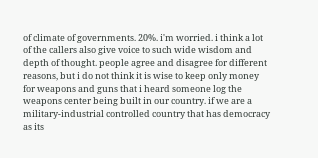of climate of governments. 20%. i'm worried. i think a lot of the callers also give voice to such wide wisdom and depth of thought. people agree and disagree for different reasons, but i do not think it is wise to keep only money for weapons and guns that i heard someone log the weapons center being built in our country. if we are a military-industrial controlled country that has democracy as its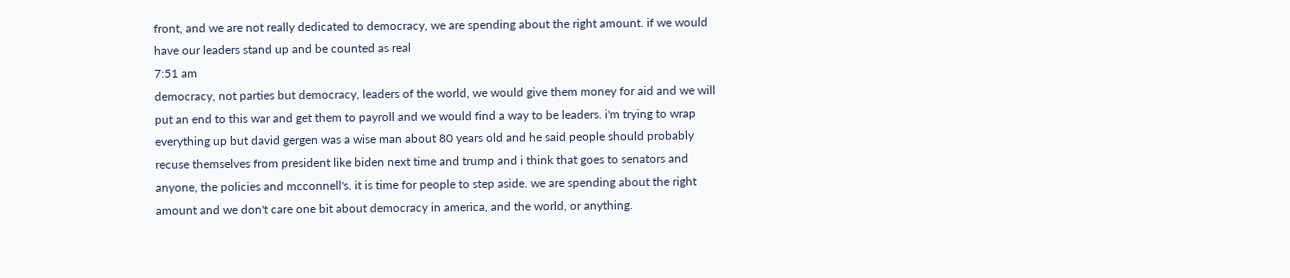front, and we are not really dedicated to democracy, we are spending about the right amount. if we would have our leaders stand up and be counted as real
7:51 am
democracy, not parties but democracy, leaders of the world, we would give them money for aid and we will put an end to this war and get them to payroll and we would find a way to be leaders. i'm trying to wrap everything up but david gergen was a wise man about 80 years old and he said people should probably recuse themselves from president like biden next time and trump and i think that goes to senators and anyone, the policies and mcconnell's. it is time for people to step aside. we are spending about the right amount and we don't care one bit about democracy in america, and the world, or anything.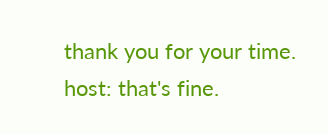thank you for your time. host: that's fine.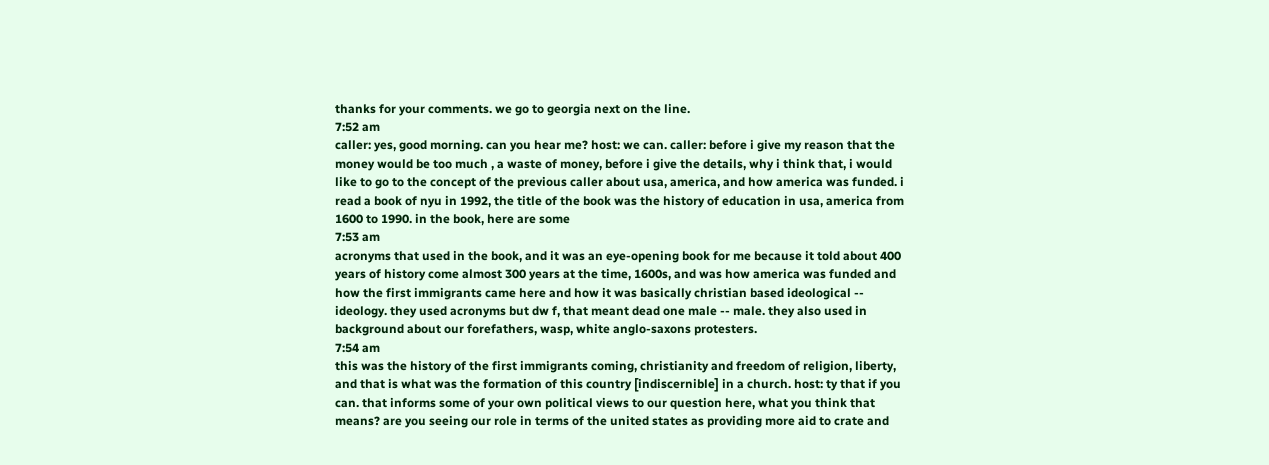thanks for your comments. we go to georgia next on the line.
7:52 am
caller: yes, good morning. can you hear me? host: we can. caller: before i give my reason that the money would be too much , a waste of money, before i give the details, why i think that, i would like to go to the concept of the previous caller about usa, america, and how america was funded. i read a book of nyu in 1992, the title of the book was the history of education in usa, america from 1600 to 1990. in the book, here are some
7:53 am
acronyms that used in the book, and it was an eye-opening book for me because it told about 400 years of history come almost 300 years at the time, 1600s, and was how america was funded and how the first immigrants came here and how it was basically christian based ideological -- ideology. they used acronyms but dw f, that meant dead one male -- male. they also used in background about our forefathers, wasp, white anglo-saxons protesters.
7:54 am
this was the history of the first immigrants coming, christianity and freedom of religion, liberty, and that is what was the formation of this country [indiscernible] in a church. host: ty that if you can. that informs some of your own political views to our question here, what you think that means? are you seeing our role in terms of the united states as providing more aid to crate and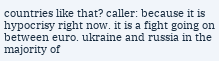countries like that? caller: because it is hypocrisy right now. it is a fight going on between euro. ukraine and russia in the majority of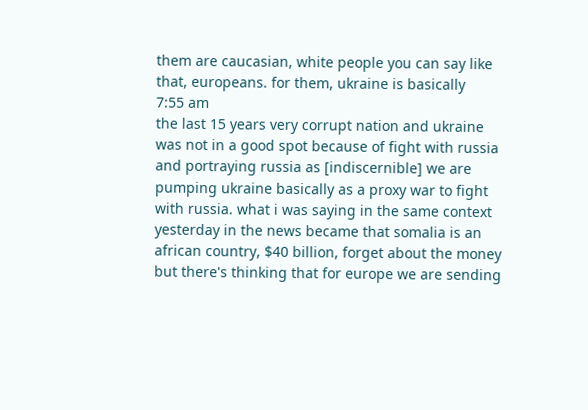them are caucasian, white people you can say like that, europeans. for them, ukraine is basically
7:55 am
the last 15 years very corrupt nation and ukraine was not in a good spot because of fight with russia and portraying russia as [indiscernible] we are pumping ukraine basically as a proxy war to fight with russia. what i was saying in the same context yesterday in the news became that somalia is an african country, $40 billion, forget about the money but there's thinking that for europe we are sending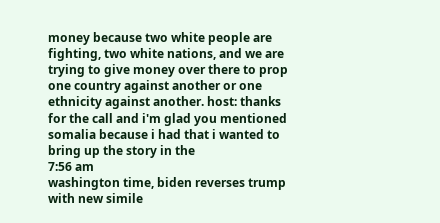money because two white people are fighting, two white nations, and we are trying to give money over there to prop one country against another or one ethnicity against another. host: thanks for the call and i'm glad you mentioned somalia because i had that i wanted to bring up the story in the
7:56 am
washington time, biden reverses trump with new simile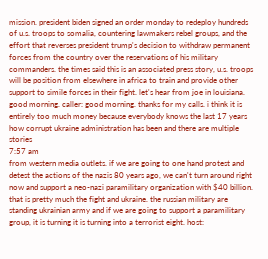mission. president biden signed an order monday to redeploy hundreds of u.s. troops to somalia, countering lawmakers rebel groups, and the effort that reverses president trump's decision to withdraw permanent forces from the country over the reservations of his military commanders. the times said this is an associated press story, u.s. troops will be position from elsewhere in africa to train and provide other support to simile forces in their fight. let's hear from joe in louisiana. good morning. caller: good morning. thanks for my calls. i think it is entirely too much money because everybody knows the last 17 years how corrupt ukraine administration has been and there are multiple stories
7:57 am
from western media outlets. if we are going to one hand protest and detest the actions of the nazis 80 years ago, we can't turn around right now and support a neo-nazi paramilitary organization with $40 billion. that is pretty much the fight and ukraine. the russian military are standing ukrainian army and if we are going to support a paramilitary group, it is turning it is turning into a terrorist eight. host: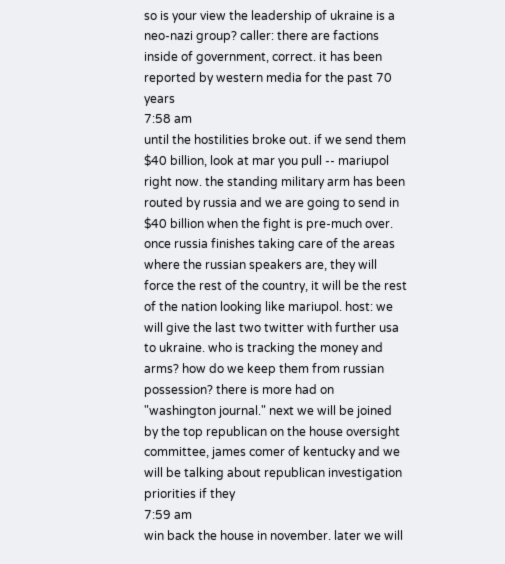so is your view the leadership of ukraine is a neo-nazi group? caller: there are factions inside of government, correct. it has been reported by western media for the past 70 years
7:58 am
until the hostilities broke out. if we send them $40 billion, look at mar you pull -- mariupol right now. the standing military arm has been routed by russia and we are going to send in $40 billion when the fight is pre-much over. once russia finishes taking care of the areas where the russian speakers are, they will force the rest of the country, it will be the rest of the nation looking like mariupol. host: we will give the last two twitter with further usa to ukraine. who is tracking the money and arms? how do we keep them from russian possession? there is more had on "washington journal." next we will be joined by the top republican on the house oversight committee, james comer of kentucky and we will be talking about republican investigation priorities if they
7:59 am
win back the house in november. later we will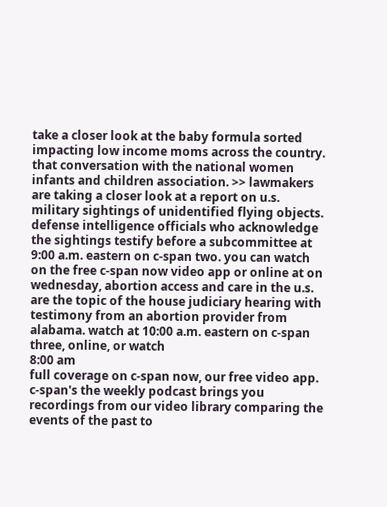take a closer look at the baby formula sorted impacting low income moms across the country. that conversation with the national women infants and children association. >> lawmakers are taking a closer look at a report on u.s. military sightings of unidentified flying objects. defense intelligence officials who acknowledge the sightings testify before a subcommittee at 9:00 a.m. eastern on c-span two. you can watch on the free c-span now video app or online at on wednesday, abortion access and care in the u.s. are the topic of the house judiciary hearing with testimony from an abortion provider from alabama. watch at 10:00 a.m. eastern on c-span three, online, or watch
8:00 am
full coverage on c-span now, our free video app. c-span's the weekly podcast brings you recordings from our video library comparing the events of the past to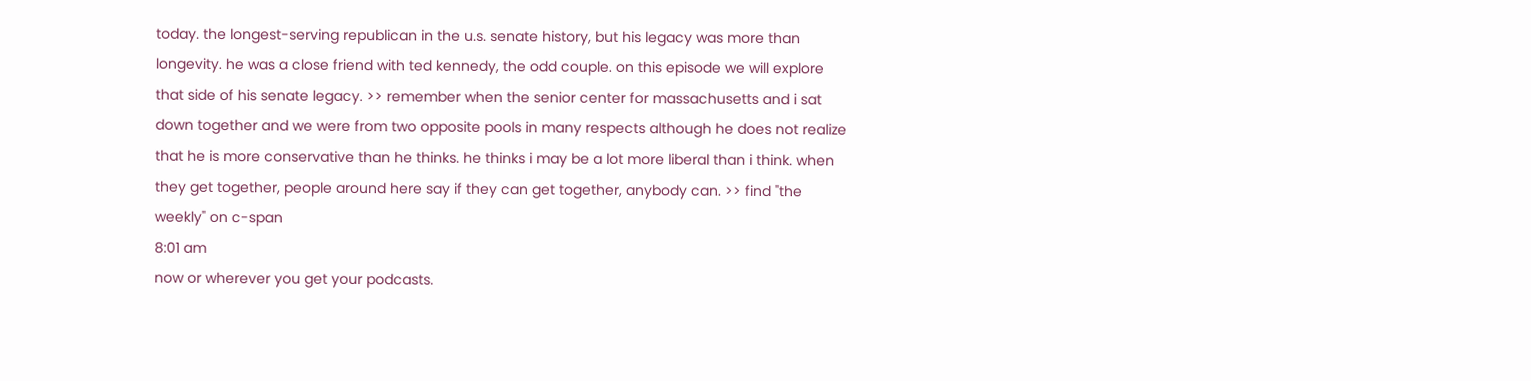today. the longest-serving republican in the u.s. senate history, but his legacy was more than longevity. he was a close friend with ted kennedy, the odd couple. on this episode we will explore that side of his senate legacy. >> remember when the senior center for massachusetts and i sat down together and we were from two opposite pools in many respects although he does not realize that he is more conservative than he thinks. he thinks i may be a lot more liberal than i think. when they get together, people around here say if they can get together, anybody can. >> find "the weekly" on c-span
8:01 am
now or wherever you get your podcasts.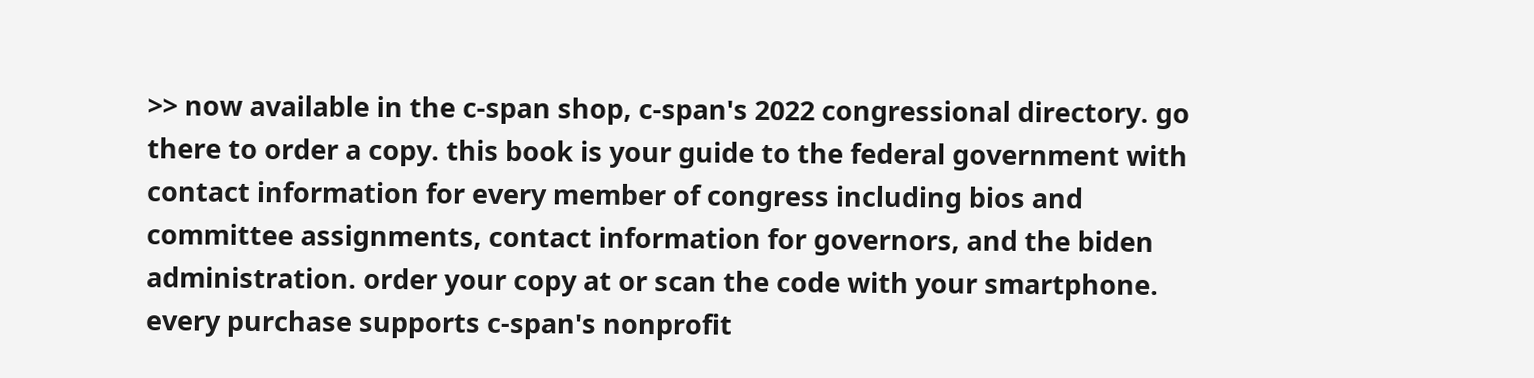>> now available in the c-span shop, c-span's 2022 congressional directory. go there to order a copy. this book is your guide to the federal government with contact information for every member of congress including bios and committee assignments, contact information for governors, and the biden administration. order your copy at or scan the code with your smartphone. every purchase supports c-span's nonprofit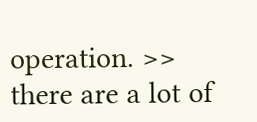operation. >> there are a lot of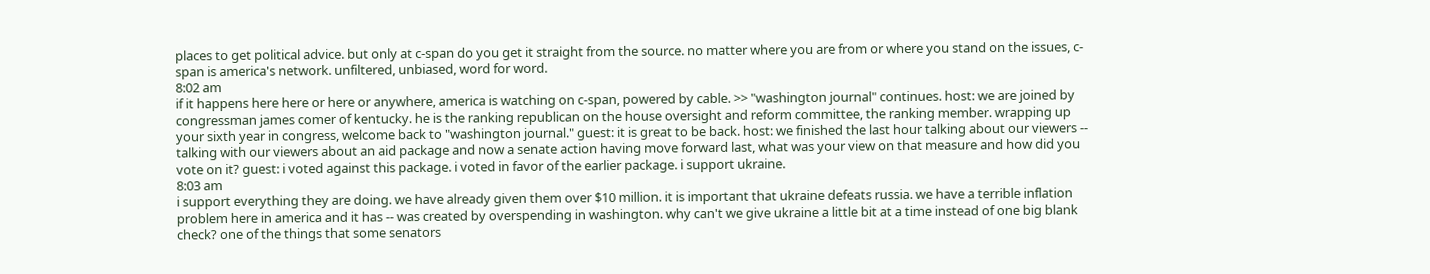places to get political advice. but only at c-span do you get it straight from the source. no matter where you are from or where you stand on the issues, c-span is america's network. unfiltered, unbiased, word for word.
8:02 am
if it happens here here or here or anywhere, america is watching on c-span, powered by cable. >> "washington journal" continues. host: we are joined by congressman james comer of kentucky. he is the ranking republican on the house oversight and reform committee, the ranking member. wrapping up your sixth year in congress, welcome back to "washington journal." guest: it is great to be back. host: we finished the last hour talking about our viewers -- talking with our viewers about an aid package and now a senate action having move forward last, what was your view on that measure and how did you vote on it? guest: i voted against this package. i voted in favor of the earlier package. i support ukraine.
8:03 am
i support everything they are doing. we have already given them over $10 million. it is important that ukraine defeats russia. we have a terrible inflation problem here in america and it has -- was created by overspending in washington. why can't we give ukraine a little bit at a time instead of one big blank check? one of the things that some senators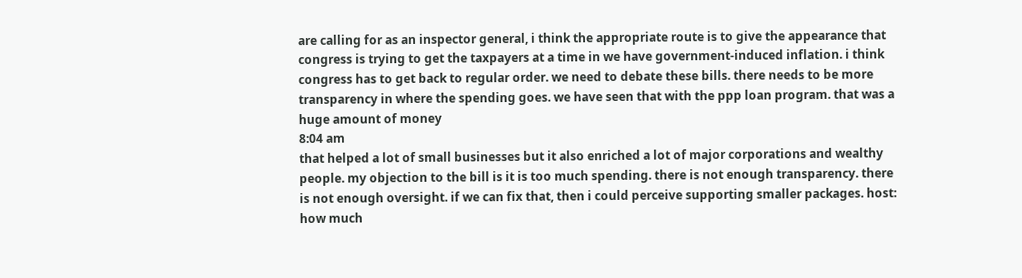are calling for as an inspector general, i think the appropriate route is to give the appearance that congress is trying to get the taxpayers at a time in we have government-induced inflation. i think congress has to get back to regular order. we need to debate these bills. there needs to be more transparency in where the spending goes. we have seen that with the ppp loan program. that was a huge amount of money
8:04 am
that helped a lot of small businesses but it also enriched a lot of major corporations and wealthy people. my objection to the bill is it is too much spending. there is not enough transparency. there is not enough oversight. if we can fix that, then i could perceive supporting smaller packages. host: how much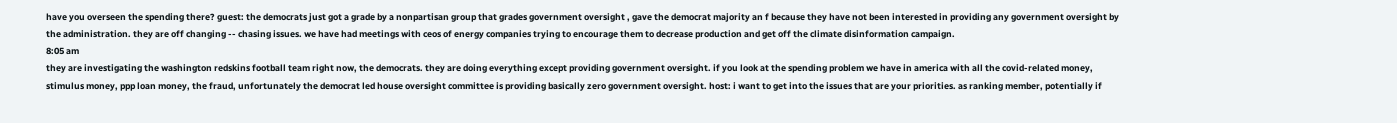have you overseen the spending there? guest: the democrats just got a grade by a nonpartisan group that grades government oversight , gave the democrat majority an f because they have not been interested in providing any government oversight by the administration. they are off changing -- chasing issues. we have had meetings with ceos of energy companies trying to encourage them to decrease production and get off the climate disinformation campaign.
8:05 am
they are investigating the washington redskins football team right now, the democrats. they are doing everything except providing government oversight. if you look at the spending problem we have in america with all the covid-related money, stimulus money, ppp loan money, the fraud, unfortunately the democrat led house oversight committee is providing basically zero government oversight. host: i want to get into the issues that are your priorities. as ranking member, potentially if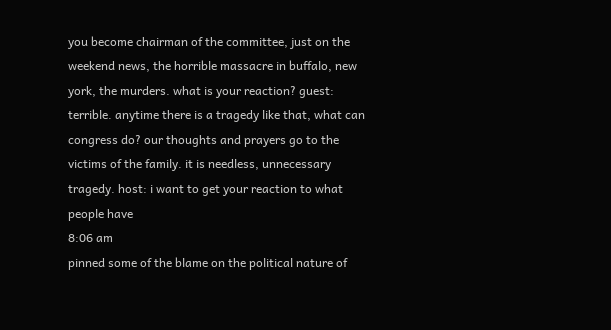you become chairman of the committee, just on the weekend news, the horrible massacre in buffalo, new york, the murders. what is your reaction? guest: terrible. anytime there is a tragedy like that, what can congress do? our thoughts and prayers go to the victims of the family. it is needless, unnecessary tragedy. host: i want to get your reaction to what people have
8:06 am
pinned some of the blame on the political nature of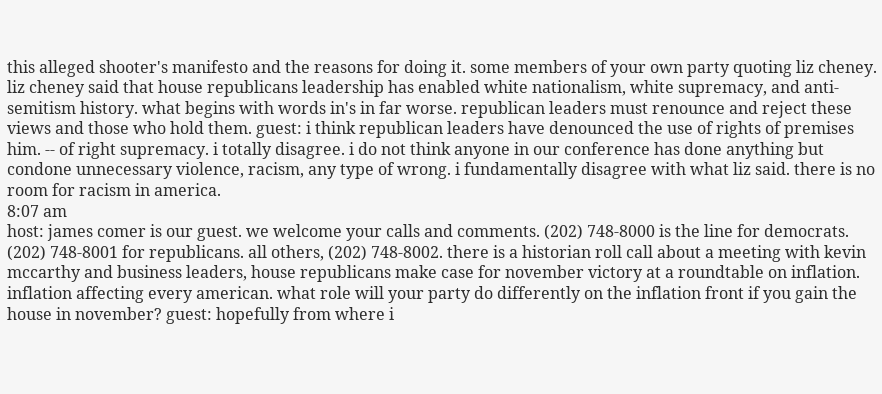this alleged shooter's manifesto and the reasons for doing it. some members of your own party quoting liz cheney. liz cheney said that house republicans leadership has enabled white nationalism, white supremacy, and anti-semitism history. what begins with words in's in far worse. republican leaders must renounce and reject these views and those who hold them. guest: i think republican leaders have denounced the use of rights of premises him. -- of right supremacy. i totally disagree. i do not think anyone in our conference has done anything but condone unnecessary violence, racism, any type of wrong. i fundamentally disagree with what liz said. there is no room for racism in america.
8:07 am
host: james comer is our guest. we welcome your calls and comments. (202) 748-8000 is the line for democrats. (202) 748-8001 for republicans. all others, (202) 748-8002. there is a historian roll call about a meeting with kevin mccarthy and business leaders, house republicans make case for november victory at a roundtable on inflation. inflation affecting every american. what role will your party do differently on the inflation front if you gain the house in november? guest: hopefully from where i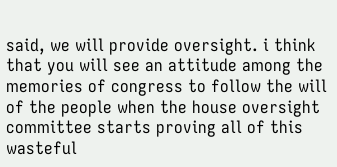said, we will provide oversight. i think that you will see an attitude among the memories of congress to follow the will of the people when the house oversight committee starts proving all of this wasteful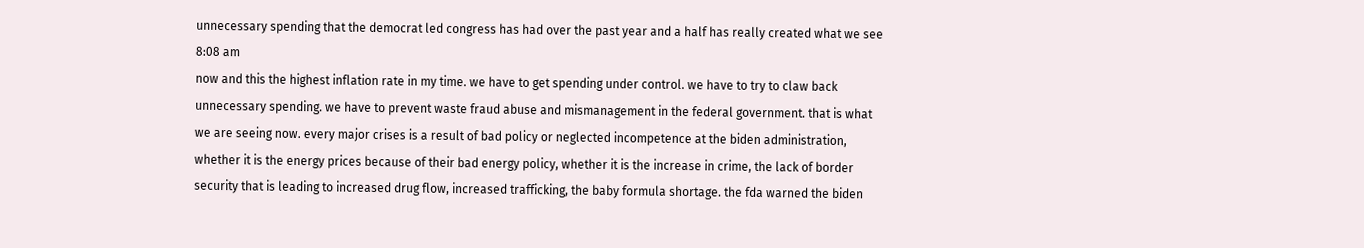unnecessary spending that the democrat led congress has had over the past year and a half has really created what we see
8:08 am
now and this the highest inflation rate in my time. we have to get spending under control. we have to try to claw back unnecessary spending. we have to prevent waste fraud abuse and mismanagement in the federal government. that is what we are seeing now. every major crises is a result of bad policy or neglected incompetence at the biden administration, whether it is the energy prices because of their bad energy policy, whether it is the increase in crime, the lack of border security that is leading to increased drug flow, increased trafficking, the baby formula shortage. the fda warned the biden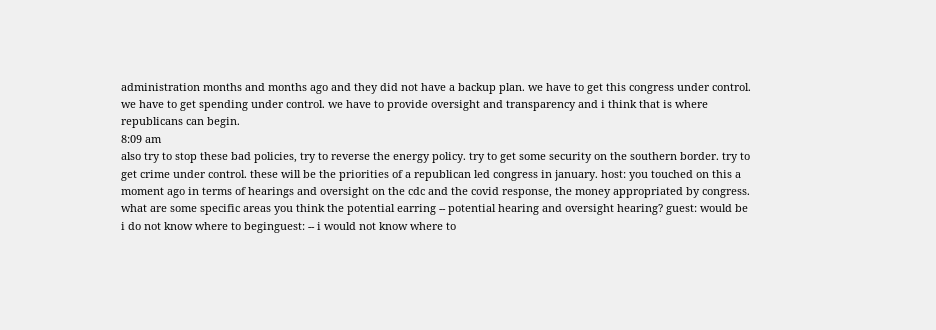administration months and months ago and they did not have a backup plan. we have to get this congress under control. we have to get spending under control. we have to provide oversight and transparency and i think that is where republicans can begin.
8:09 am
also try to stop these bad policies, try to reverse the energy policy. try to get some security on the southern border. try to get crime under control. these will be the priorities of a republican led congress in january. host: you touched on this a moment ago in terms of hearings and oversight on the cdc and the covid response, the money appropriated by congress. what are some specific areas you think the potential earring -- potential hearing and oversight hearing? guest: would be i do not know where to beginguest: -- i would not know where to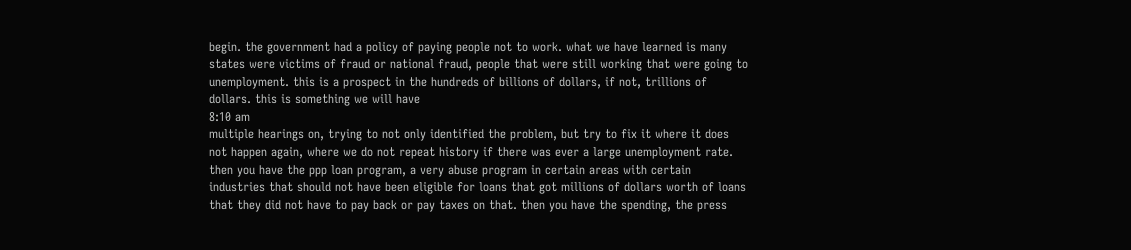begin. the government had a policy of paying people not to work. what we have learned is many states were victims of fraud or national fraud, people that were still working that were going to unemployment. this is a prospect in the hundreds of billions of dollars, if not, trillions of dollars. this is something we will have
8:10 am
multiple hearings on, trying to not only identified the problem, but try to fix it where it does not happen again, where we do not repeat history if there was ever a large unemployment rate. then you have the ppp loan program, a very abuse program in certain areas with certain industries that should not have been eligible for loans that got millions of dollars worth of loans that they did not have to pay back or pay taxes on that. then you have the spending, the press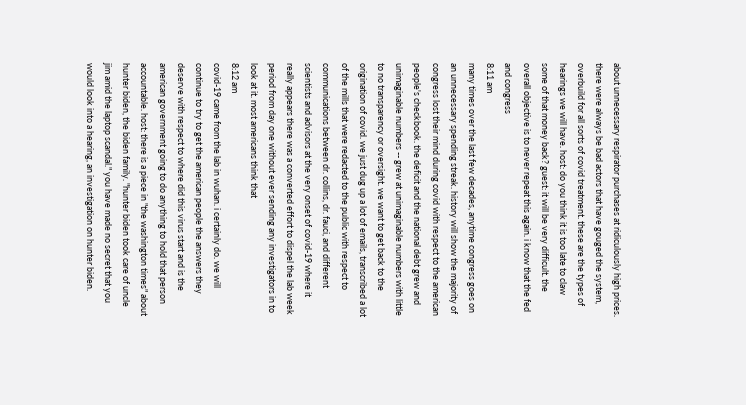about unnecessary respirator purchases at ridiculously high prices. there were always be bad actors that have gouged the system, overbuild for all sorts of covid treatment. these are the types of hearings we will have. host: do you think it is too late to claw some of that money back? guest: it will be very difficult. the overall objective is to never repeat this again. i know that the fed and congress
8:11 am
many times over the last few decades, anytime congress goes on an unnecessary spending streak. history will show the majority of congress lost their mind during covid with respect to the american people's checkbook. the deficit and the national debt grew and unimaginable numbers -- grew at unimaginable numbers with little to no transparency or oversight. we want to get back to the origination of covid. we just dug up a lot of emails, transcribed a lot of the mills that were redacted to the public with respect to communications between dr. collins, dr. fauci, and different scientists and advisors at the very onset of covid-19 where it really appears there was a converted effort to dispel the lab week period from day one without ever sending any investigators in to look at it. most americans think that
8:12 am
covid-19 came from the lab in wuhan. i certainly do. we will continue to try to get the american people the answers they deserve with respect to where did this virus start and is the american government going to do anything to hold that person accountable. host: there is a piece in "the washington times" about hunter biden, the biden family. "hunter biden took care of uncle jim amid the laptop scandal." you have made no secret that you would look into a hearing, an investigation on hunter biden.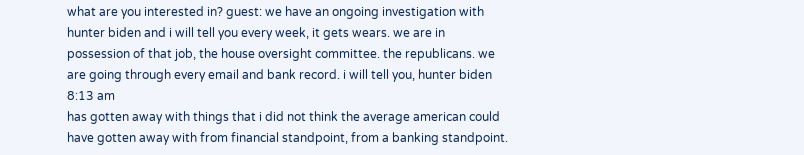what are you interested in? guest: we have an ongoing investigation with hunter biden and i will tell you every week, it gets wears. we are in possession of that job, the house oversight committee. the republicans. we are going through every email and bank record. i will tell you, hunter biden
8:13 am
has gotten away with things that i did not think the average american could have gotten away with from financial standpoint, from a banking standpoint.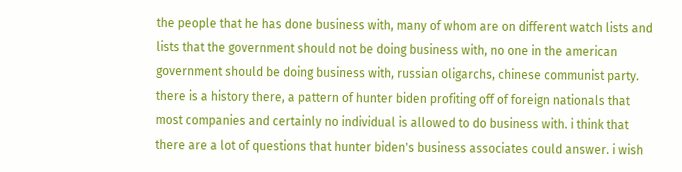the people that he has done business with, many of whom are on different watch lists and lists that the government should not be doing business with, no one in the american government should be doing business with, russian oligarchs, chinese communist party. there is a history there, a pattern of hunter biden profiting off of foreign nationals that most companies and certainly no individual is allowed to do business with. i think that there are a lot of questions that hunter biden's business associates could answer. i wish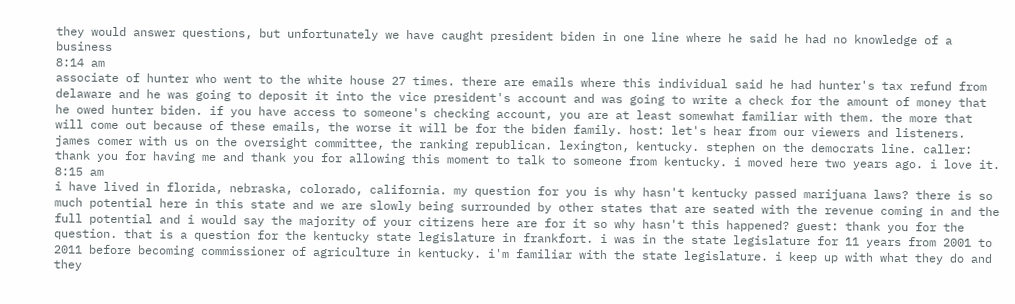they would answer questions, but unfortunately we have caught president biden in one line where he said he had no knowledge of a business
8:14 am
associate of hunter who went to the white house 27 times. there are emails where this individual said he had hunter's tax refund from delaware and he was going to deposit it into the vice president's account and was going to write a check for the amount of money that he owed hunter biden. if you have access to someone's checking account, you are at least somewhat familiar with them. the more that will come out because of these emails, the worse it will be for the biden family. host: let's hear from our viewers and listeners. james comer with us on the oversight committee, the ranking republican. lexington, kentucky. stephen on the democrats line. caller: thank you for having me and thank you for allowing this moment to talk to someone from kentucky. i moved here two years ago. i love it.
8:15 am
i have lived in florida, nebraska, colorado, california. my question for you is why hasn't kentucky passed marijuana laws? there is so much potential here in this state and we are slowly being surrounded by other states that are seated with the revenue coming in and the full potential and i would say the majority of your citizens here are for it so why hasn't this happened? guest: thank you for the question. that is a question for the kentucky state legislature in frankfort. i was in the state legislature for 11 years from 2001 to 2011 before becoming commissioner of agriculture in kentucky. i'm familiar with the state legislature. i keep up with what they do and they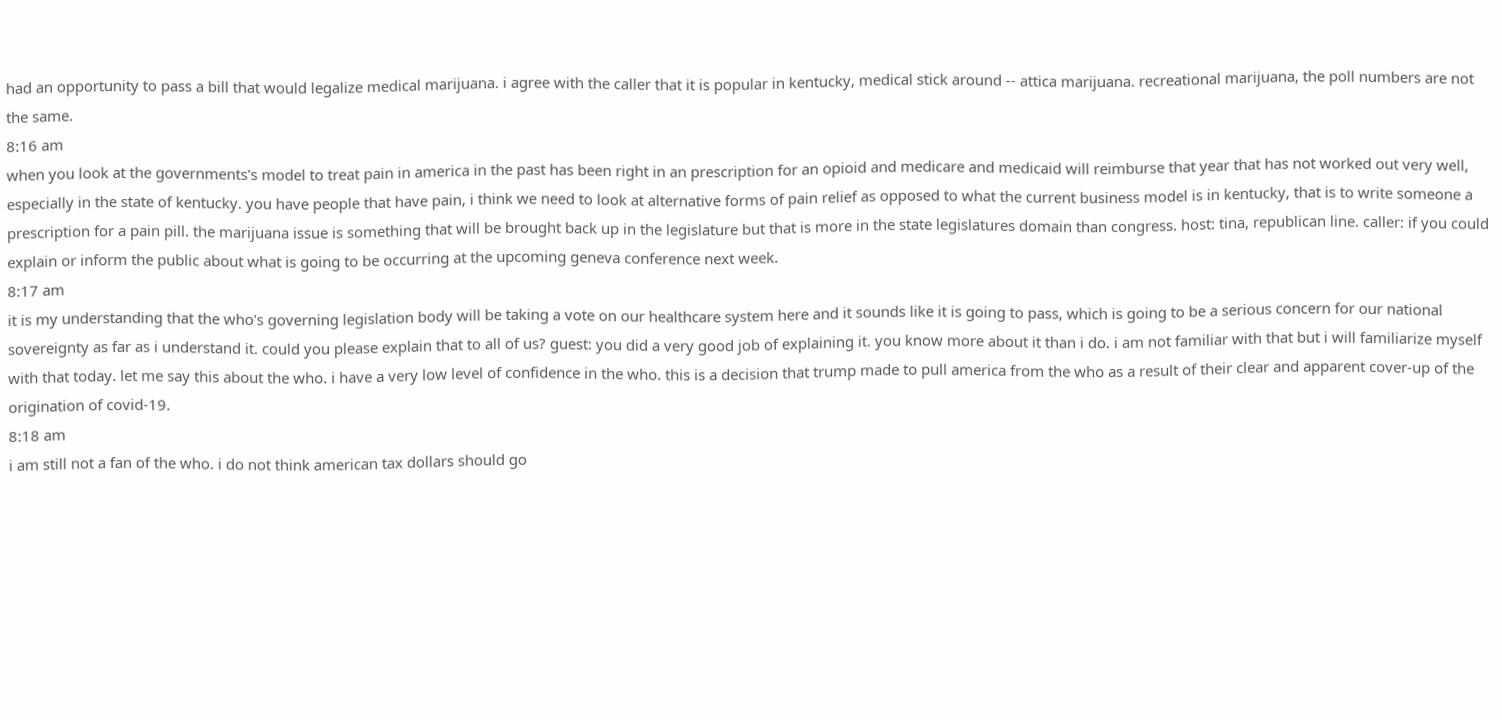had an opportunity to pass a bill that would legalize medical marijuana. i agree with the caller that it is popular in kentucky, medical stick around -- attica marijuana. recreational marijuana, the poll numbers are not the same.
8:16 am
when you look at the governments's model to treat pain in america in the past has been right in an prescription for an opioid and medicare and medicaid will reimburse that year that has not worked out very well, especially in the state of kentucky. you have people that have pain, i think we need to look at alternative forms of pain relief as opposed to what the current business model is in kentucky, that is to write someone a prescription for a pain pill. the marijuana issue is something that will be brought back up in the legislature but that is more in the state legislatures domain than congress. host: tina, republican line. caller: if you could explain or inform the public about what is going to be occurring at the upcoming geneva conference next week.
8:17 am
it is my understanding that the who's governing legislation body will be taking a vote on our healthcare system here and it sounds like it is going to pass, which is going to be a serious concern for our national sovereignty as far as i understand it. could you please explain that to all of us? guest: you did a very good job of explaining it. you know more about it than i do. i am not familiar with that but i will familiarize myself with that today. let me say this about the who. i have a very low level of confidence in the who. this is a decision that trump made to pull america from the who as a result of their clear and apparent cover-up of the origination of covid-19.
8:18 am
i am still not a fan of the who. i do not think american tax dollars should go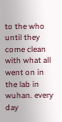to the who until they come clean with what all went on in the lab in wuhan. every day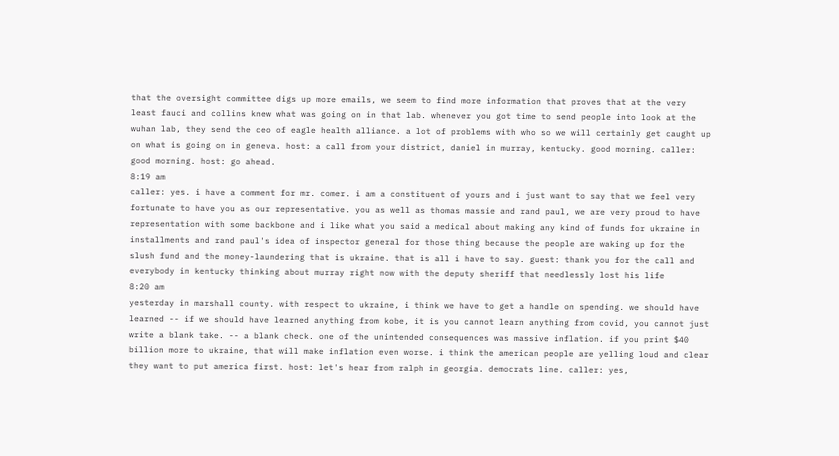that the oversight committee digs up more emails, we seem to find more information that proves that at the very least fauci and collins knew what was going on in that lab. whenever you got time to send people into look at the wuhan lab, they send the ceo of eagle health alliance. a lot of problems with who so we will certainly get caught up on what is going on in geneva. host: a call from your district, daniel in murray, kentucky. good morning. caller: good morning. host: go ahead.
8:19 am
caller: yes. i have a comment for mr. comer. i am a constituent of yours and i just want to say that we feel very fortunate to have you as our representative. you as well as thomas massie and rand paul, we are very proud to have representation with some backbone and i like what you said a medical about making any kind of funds for ukraine in installments and rand paul's idea of inspector general for those thing because the people are waking up for the slush fund and the money-laundering that is ukraine. that is all i have to say. guest: thank you for the call and everybody in kentucky thinking about murray right now with the deputy sheriff that needlessly lost his life
8:20 am
yesterday in marshall county. with respect to ukraine, i think we have to get a handle on spending. we should have learned -- if we should have learned anything from kobe, it is you cannot learn anything from covid, you cannot just write a blank take. -- a blank check. one of the unintended consequences was massive inflation. if you print $40 billion more to ukraine, that will make inflation even worse. i think the american people are yelling loud and clear they want to put america first. host: let's hear from ralph in georgia. democrats line. caller: yes,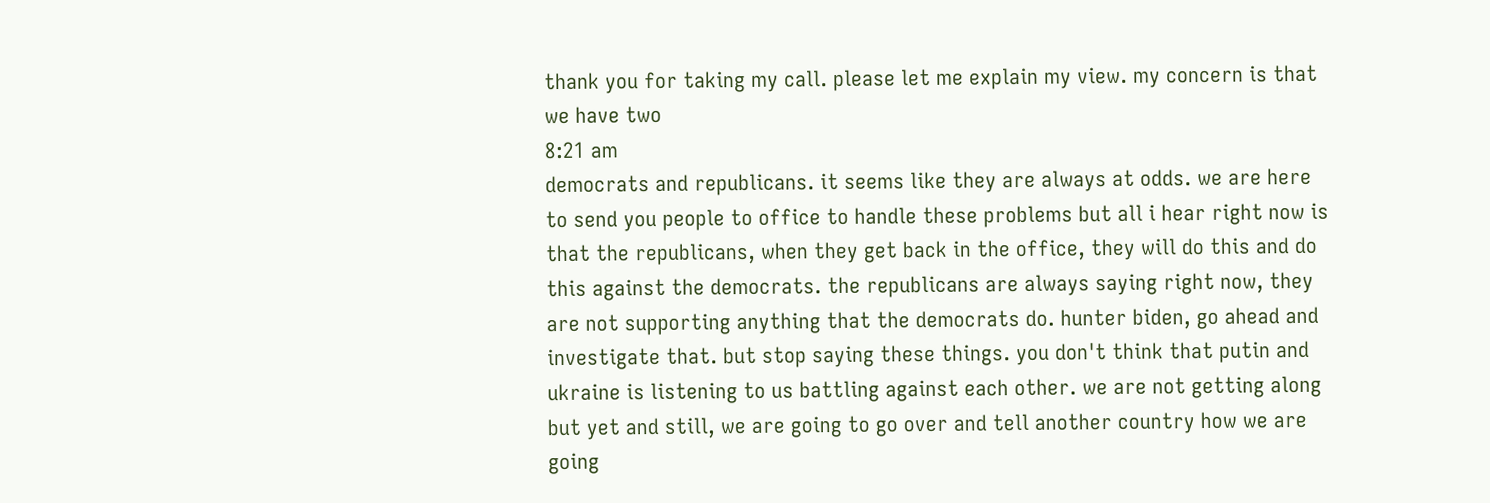thank you for taking my call. please let me explain my view. my concern is that we have two
8:21 am
democrats and republicans. it seems like they are always at odds. we are here to send you people to office to handle these problems but all i hear right now is that the republicans, when they get back in the office, they will do this and do this against the democrats. the republicans are always saying right now, they are not supporting anything that the democrats do. hunter biden, go ahead and investigate that. but stop saying these things. you don't think that putin and ukraine is listening to us battling against each other. we are not getting along but yet and still, we are going to go over and tell another country how we are going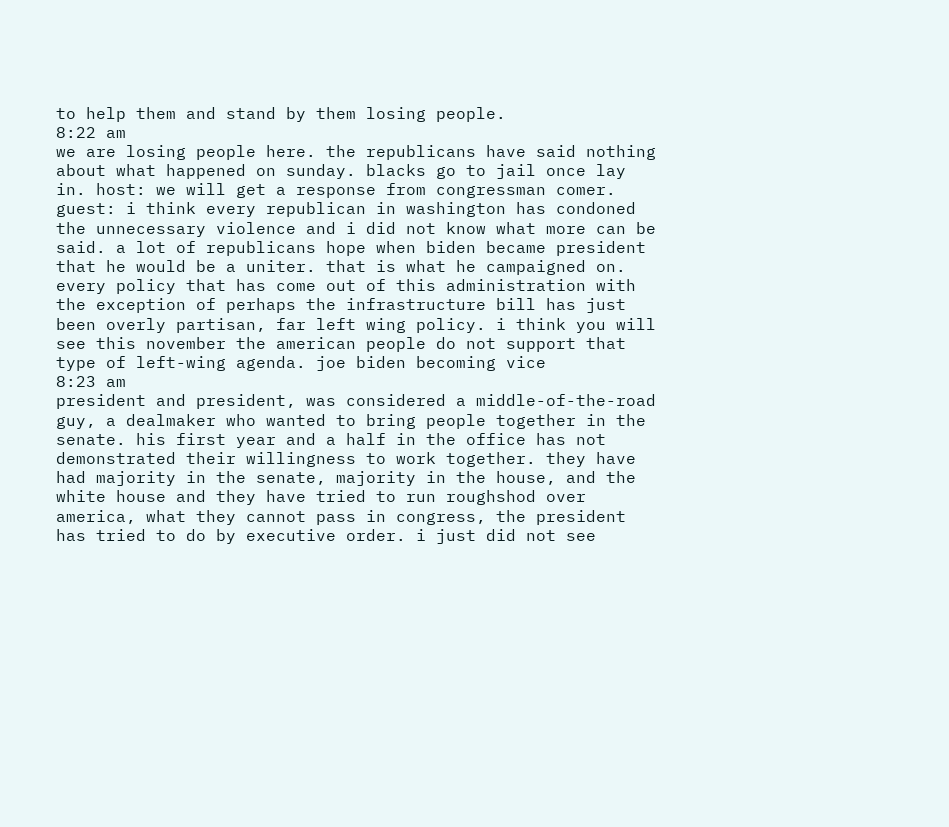to help them and stand by them losing people.
8:22 am
we are losing people here. the republicans have said nothing about what happened on sunday. blacks go to jail once lay in. host: we will get a response from congressman comer. guest: i think every republican in washington has condoned the unnecessary violence and i did not know what more can be said. a lot of republicans hope when biden became president that he would be a uniter. that is what he campaigned on. every policy that has come out of this administration with the exception of perhaps the infrastructure bill has just been overly partisan, far left wing policy. i think you will see this november the american people do not support that type of left-wing agenda. joe biden becoming vice
8:23 am
president and president, was considered a middle-of-the-road guy, a dealmaker who wanted to bring people together in the senate. his first year and a half in the office has not demonstrated their willingness to work together. they have had majority in the senate, majority in the house, and the white house and they have tried to run roughshod over america, what they cannot pass in congress, the president has tried to do by executive order. i just did not see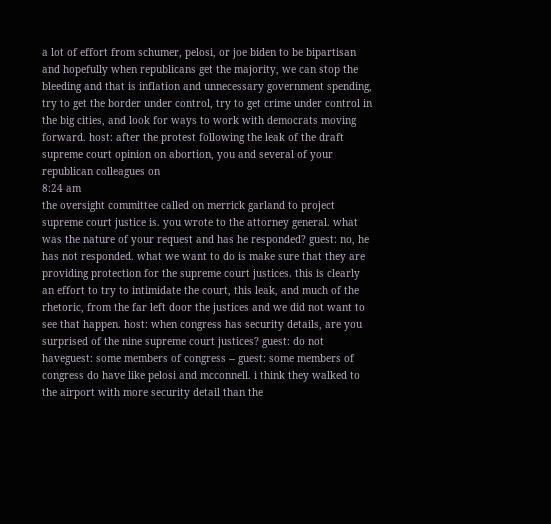a lot of effort from schumer, pelosi, or joe biden to be bipartisan and hopefully when republicans get the majority, we can stop the bleeding and that is inflation and unnecessary government spending, try to get the border under control, try to get crime under control in the big cities, and look for ways to work with democrats moving forward. host: after the protest following the leak of the draft supreme court opinion on abortion, you and several of your republican colleagues on
8:24 am
the oversight committee called on merrick garland to project supreme court justice is. you wrote to the attorney general. what was the nature of your request and has he responded? guest: no, he has not responded. what we want to do is make sure that they are providing protection for the supreme court justices. this is clearly an effort to try to intimidate the court, this leak, and much of the rhetoric, from the far left door the justices and we did not want to see that happen. host: when congress has security details, are you surprised of the nine supreme court justices? guest: do not haveguest: some members of congress -- guest: some members of congress do have like pelosi and mcconnell. i think they walked to the airport with more security detail than the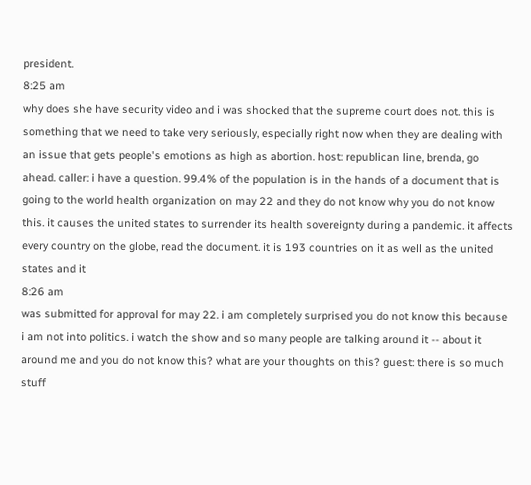president.
8:25 am
why does she have security video and i was shocked that the supreme court does not. this is something that we need to take very seriously, especially right now when they are dealing with an issue that gets people's emotions as high as abortion. host: republican line, brenda, go ahead. caller: i have a question. 99.4% of the population is in the hands of a document that is going to the world health organization on may 22 and they do not know why you do not know this. it causes the united states to surrender its health sovereignty during a pandemic. it affects every country on the globe, read the document. it is 193 countries on it as well as the united states and it
8:26 am
was submitted for approval for may 22. i am completely surprised you do not know this because i am not into politics. i watch the show and so many people are talking around it -- about it around me and you do not know this? what are your thoughts on this? guest: there is so much stuff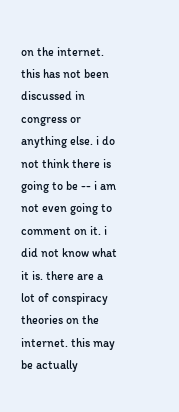on the internet. this has not been discussed in congress or anything else. i do not think there is going to be -- i am not even going to comment on it. i did not know what it is. there are a lot of conspiracy theories on the internet. this may be actually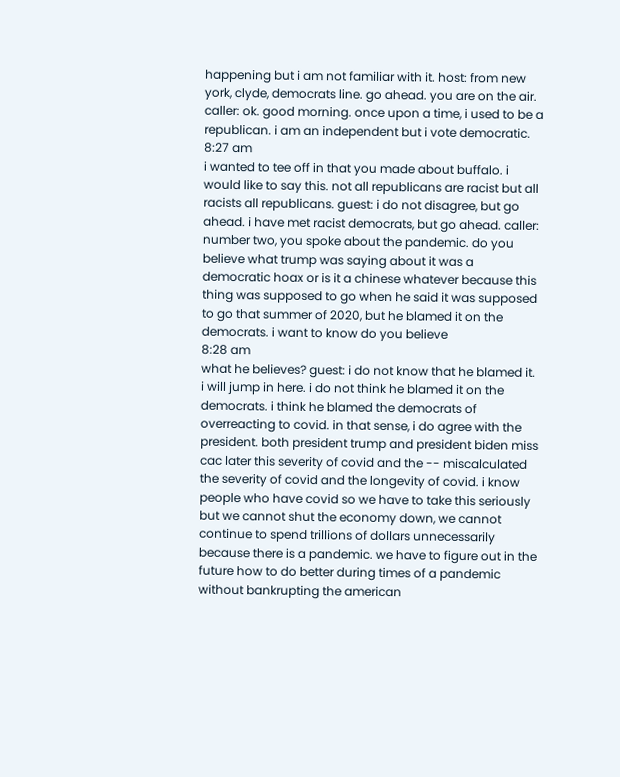happening but i am not familiar with it. host: from new york, clyde, democrats line. go ahead. you are on the air. caller: ok. good morning. once upon a time, i used to be a republican. i am an independent but i vote democratic.
8:27 am
i wanted to tee off in that you made about buffalo. i would like to say this. not all republicans are racist but all racists all republicans. guest: i do not disagree, but go ahead. i have met racist democrats, but go ahead. caller: number two, you spoke about the pandemic. do you believe what trump was saying about it was a democratic hoax or is it a chinese whatever because this thing was supposed to go when he said it was supposed to go that summer of 2020, but he blamed it on the democrats. i want to know do you believe
8:28 am
what he believes? guest: i do not know that he blamed it. i will jump in here. i do not think he blamed it on the democrats. i think he blamed the democrats of overreacting to covid. in that sense, i do agree with the president. both president trump and president biden miss cac later this severity of covid and the -- miscalculated the severity of covid and the longevity of covid. i know people who have covid so we have to take this seriously but we cannot shut the economy down, we cannot continue to spend trillions of dollars unnecessarily because there is a pandemic. we have to figure out in the future how to do better during times of a pandemic without bankrupting the american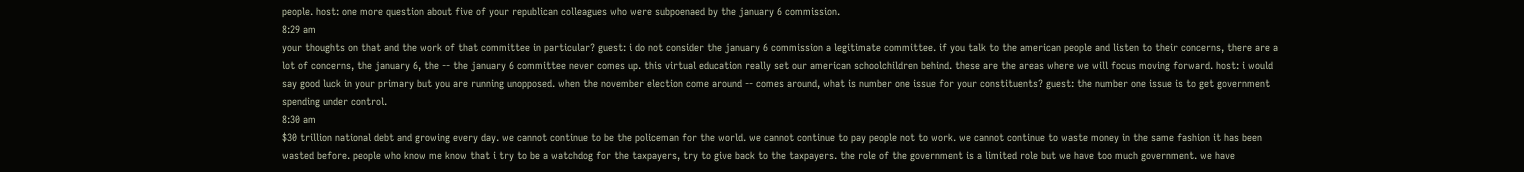people. host: one more question about five of your republican colleagues who were subpoenaed by the january 6 commission.
8:29 am
your thoughts on that and the work of that committee in particular? guest: i do not consider the january 6 commission a legitimate committee. if you talk to the american people and listen to their concerns, there are a lot of concerns, the january 6, the -- the january 6 committee never comes up. this virtual education really set our american schoolchildren behind. these are the areas where we will focus moving forward. host: i would say good luck in your primary but you are running unopposed. when the november election come around -- comes around, what is number one issue for your constituents? guest: the number one issue is to get government spending under control.
8:30 am
$30 trillion national debt and growing every day. we cannot continue to be the policeman for the world. we cannot continue to pay people not to work. we cannot continue to waste money in the same fashion it has been wasted before. people who know me know that i try to be a watchdog for the taxpayers, try to give back to the taxpayers. the role of the government is a limited role but we have too much government. we have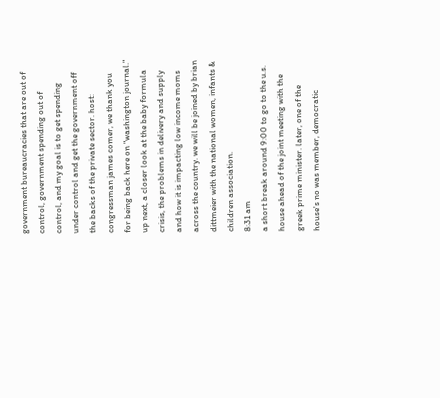government bureaucracies that are out of control, government spending out of control, and my goal is to get spending under control and get the government off the backs of the private sector. host: congressman james comer, we thank you for being back here on "washington journal." up next, a closer look at the baby formula crisis, the problems in delivery and supply and how it is impacting low income moms across the country. we will be joined by brian dittmeier with the national women, infants & children association.
8:31 am
a short break around 9:00 to go to the u.s. house ahead of the joint meeting with the greek prime minister. later, one of the house's no was member, democratic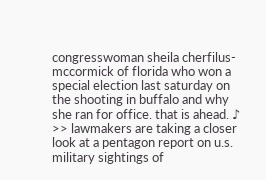congresswoman sheila cherfilus-mccormick of florida who won a special election last saturday on the shooting in buffalo and why she ran for office. that is ahead. ♪ >> lawmakers are taking a closer look at a pentagon report on u.s. military sightings of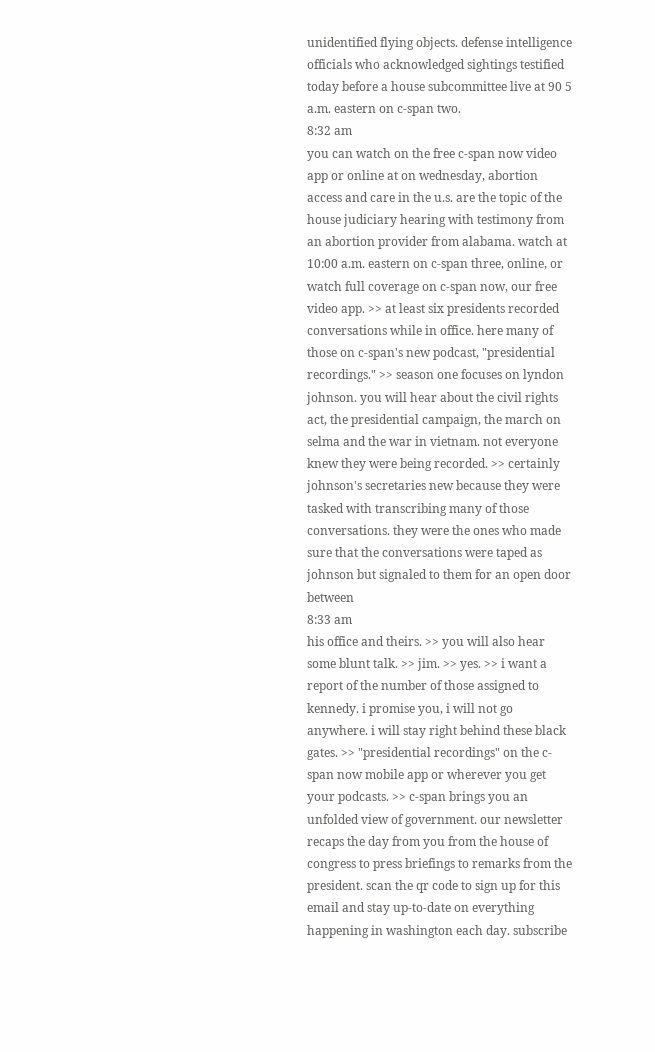unidentified flying objects. defense intelligence officials who acknowledged sightings testified today before a house subcommittee live at 90 5 a.m. eastern on c-span two.
8:32 am
you can watch on the free c-span now video app or online at on wednesday, abortion access and care in the u.s. are the topic of the house judiciary hearing with testimony from an abortion provider from alabama. watch at 10:00 a.m. eastern on c-span three, online, or watch full coverage on c-span now, our free video app. >> at least six presidents recorded conversations while in office. here many of those on c-span's new podcast, "presidential recordings." >> season one focuses on lyndon johnson. you will hear about the civil rights act, the presidential campaign, the march on selma and the war in vietnam. not everyone knew they were being recorded. >> certainly johnson's secretaries new because they were tasked with transcribing many of those conversations. they were the ones who made sure that the conversations were taped as johnson but signaled to them for an open door between
8:33 am
his office and theirs. >> you will also hear some blunt talk. >> jim. >> yes. >> i want a report of the number of those assigned to kennedy. i promise you, i will not go anywhere. i will stay right behind these black gates. >> "presidential recordings" on the c-span now mobile app or wherever you get your podcasts. >> c-span brings you an unfolded view of government. our newsletter recaps the day from you from the house of congress to press briefings to remarks from the president. scan the qr code to sign up for this email and stay up-to-date on everything happening in washington each day. subscribe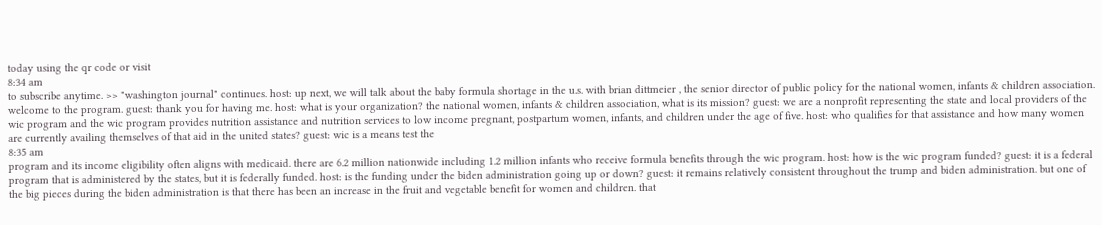today using the qr code or visit
8:34 am
to subscribe anytime. >> "washington journal" continues. host: up next, we will talk about the baby formula shortage in the u.s. with brian dittmeier , the senior director of public policy for the national women, infants & children association. welcome to the program. guest: thank you for having me. host: what is your organization? the national women, infants & children association, what is its mission? guest: we are a nonprofit representing the state and local providers of the wic program and the wic program provides nutrition assistance and nutrition services to low income pregnant, postpartum women, infants, and children under the age of five. host: who qualifies for that assistance and how many women are currently availing themselves of that aid in the united states? guest: wic is a means test the
8:35 am
program and its income eligibility often aligns with medicaid. there are 6.2 million nationwide including 1.2 million infants who receive formula benefits through the wic program. host: how is the wic program funded? guest: it is a federal program that is administered by the states, but it is federally funded. host: is the funding under the biden administration going up or down? guest: it remains relatively consistent throughout the trump and biden administration. but one of the big pieces during the biden administration is that there has been an increase in the fruit and vegetable benefit for women and children. that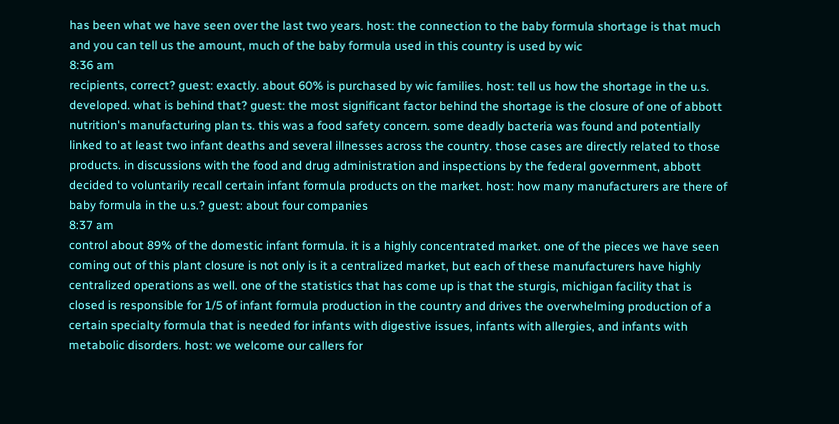has been what we have seen over the last two years. host: the connection to the baby formula shortage is that much and you can tell us the amount, much of the baby formula used in this country is used by wic
8:36 am
recipients, correct? guest: exactly. about 60% is purchased by wic families. host: tell us how the shortage in the u.s. developed. what is behind that? guest: the most significant factor behind the shortage is the closure of one of abbott nutrition's manufacturing plan ts. this was a food safety concern. some deadly bacteria was found and potentially linked to at least two infant deaths and several illnesses across the country. those cases are directly related to those products. in discussions with the food and drug administration and inspections by the federal government, abbott decided to voluntarily recall certain infant formula products on the market. host: how many manufacturers are there of baby formula in the u.s.? guest: about four companies
8:37 am
control about 89% of the domestic infant formula. it is a highly concentrated market. one of the pieces we have seen coming out of this plant closure is not only is it a centralized market, but each of these manufacturers have highly centralized operations as well. one of the statistics that has come up is that the sturgis, michigan facility that is closed is responsible for 1/5 of infant formula production in the country and drives the overwhelming production of a certain specialty formula that is needed for infants with digestive issues, infants with allergies, and infants with metabolic disorders. host: we welcome our callers for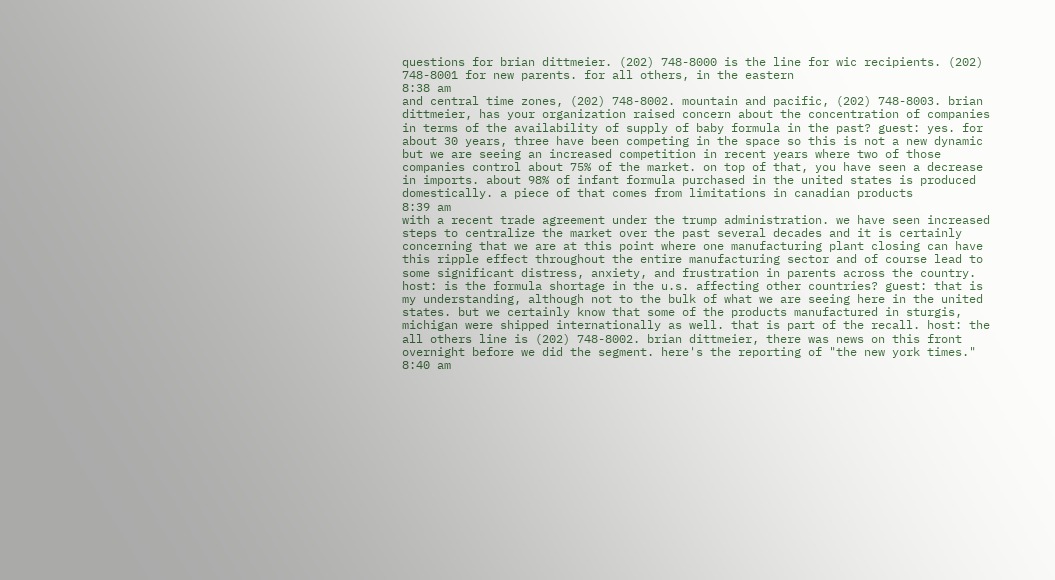questions for brian dittmeier. (202) 748-8000 is the line for wic recipients. (202) 748-8001 for new parents. for all others, in the eastern
8:38 am
and central time zones, (202) 748-8002. mountain and pacific, (202) 748-8003. brian dittmeier, has your organization raised concern about the concentration of companies in terms of the availability of supply of baby formula in the past? guest: yes. for about 30 years, three have been competing in the space so this is not a new dynamic but we are seeing an increased competition in recent years where two of those companies control about 75% of the market. on top of that, you have seen a decrease in imports. about 98% of infant formula purchased in the united states is produced domestically. a piece of that comes from limitations in canadian products
8:39 am
with a recent trade agreement under the trump administration. we have seen increased steps to centralize the market over the past several decades and it is certainly concerning that we are at this point where one manufacturing plant closing can have this ripple effect throughout the entire manufacturing sector and of course lead to some significant distress, anxiety, and frustration in parents across the country. host: is the formula shortage in the u.s. affecting other countries? guest: that is my understanding, although not to the bulk of what we are seeing here in the united states. but we certainly know that some of the products manufactured in sturgis, michigan were shipped internationally as well. that is part of the recall. host: the all others line is (202) 748-8002. brian dittmeier, there was news on this front overnight before we did the segment. here's the reporting of "the new york times."
8:40 am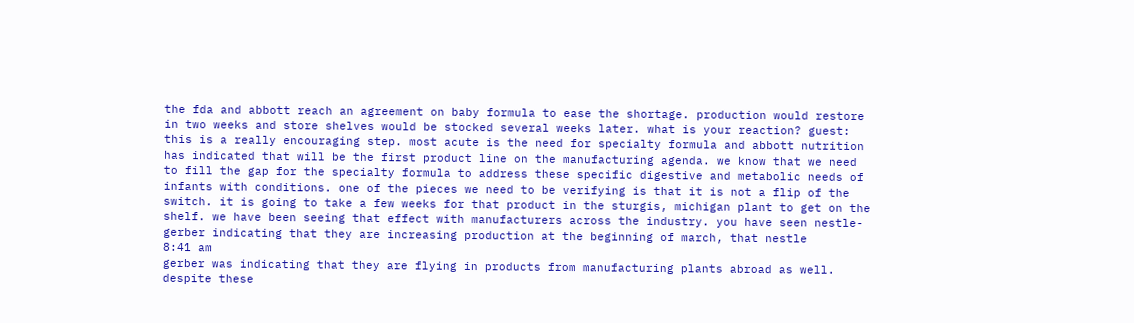the fda and abbott reach an agreement on baby formula to ease the shortage. production would restore in two weeks and store shelves would be stocked several weeks later. what is your reaction? guest: this is a really encouraging step. most acute is the need for specialty formula and abbott nutrition has indicated that will be the first product line on the manufacturing agenda. we know that we need to fill the gap for the specialty formula to address these specific digestive and metabolic needs of infants with conditions. one of the pieces we need to be verifying is that it is not a flip of the switch. it is going to take a few weeks for that product in the sturgis, michigan plant to get on the shelf. we have been seeing that effect with manufacturers across the industry. you have seen nestle-gerber indicating that they are increasing production at the beginning of march, that nestle
8:41 am
gerber was indicating that they are flying in products from manufacturing plants abroad as well. despite these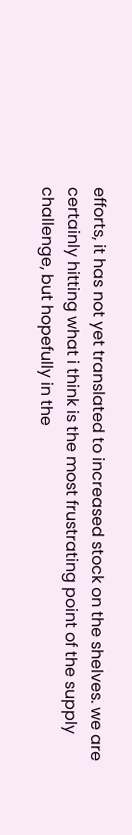efforts, it has not yet translated to increased stock on the shelves. we are certainly hitting what i think is the most frustrating point of the supply challenge, but hopefully in the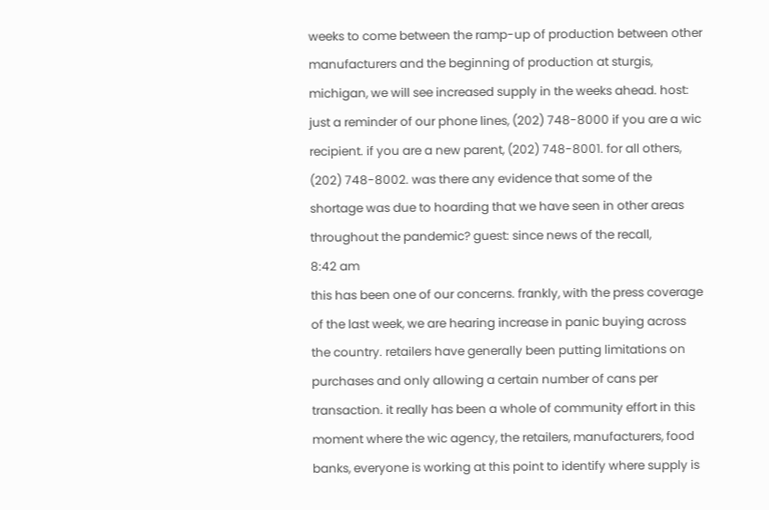weeks to come between the ramp-up of production between other manufacturers and the beginning of production at sturgis, michigan, we will see increased supply in the weeks ahead. host: just a reminder of our phone lines, (202) 748-8000 if you are a wic recipient. if you are a new parent, (202) 748-8001. for all others, (202) 748-8002. was there any evidence that some of the shortage was due to hoarding that we have seen in other areas throughout the pandemic? guest: since news of the recall,
8:42 am
this has been one of our concerns. frankly, with the press coverage of the last week, we are hearing increase in panic buying across the country. retailers have generally been putting limitations on purchases and only allowing a certain number of cans per transaction. it really has been a whole of community effort in this moment where the wic agency, the retailers, manufacturers, food banks, everyone is working at this point to identify where supply is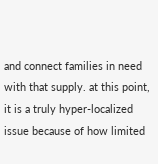and connect families in need with that supply. at this point, it is a truly hyper-localized issue because of how limited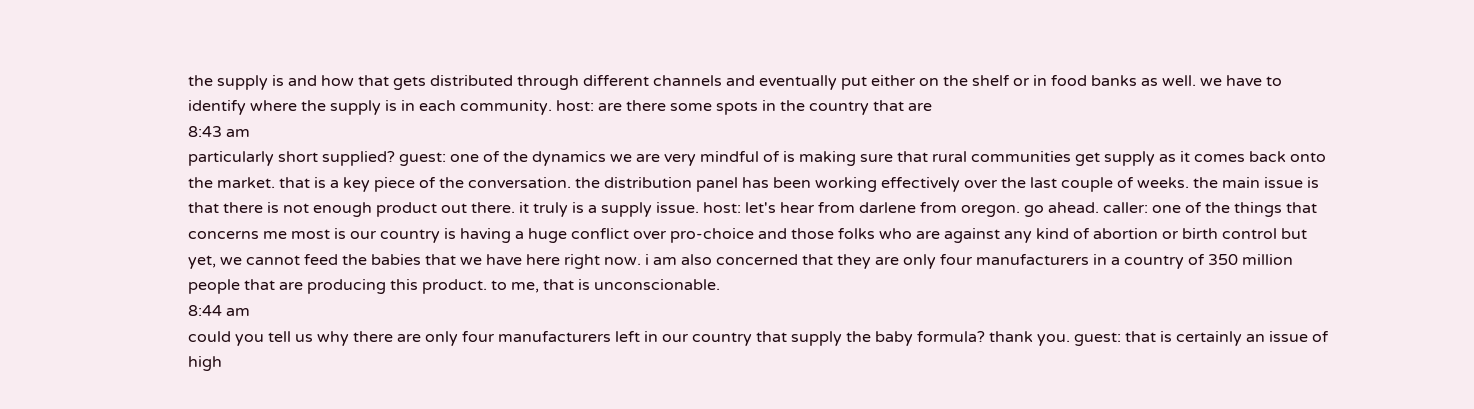the supply is and how that gets distributed through different channels and eventually put either on the shelf or in food banks as well. we have to identify where the supply is in each community. host: are there some spots in the country that are
8:43 am
particularly short supplied? guest: one of the dynamics we are very mindful of is making sure that rural communities get supply as it comes back onto the market. that is a key piece of the conversation. the distribution panel has been working effectively over the last couple of weeks. the main issue is that there is not enough product out there. it truly is a supply issue. host: let's hear from darlene from oregon. go ahead. caller: one of the things that concerns me most is our country is having a huge conflict over pro-choice and those folks who are against any kind of abortion or birth control but yet, we cannot feed the babies that we have here right now. i am also concerned that they are only four manufacturers in a country of 350 million people that are producing this product. to me, that is unconscionable.
8:44 am
could you tell us why there are only four manufacturers left in our country that supply the baby formula? thank you. guest: that is certainly an issue of high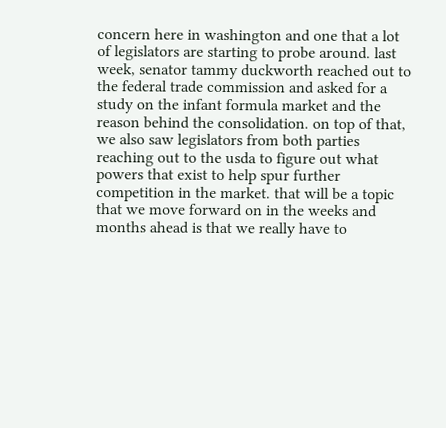concern here in washington and one that a lot of legislators are starting to probe around. last week, senator tammy duckworth reached out to the federal trade commission and asked for a study on the infant formula market and the reason behind the consolidation. on top of that, we also saw legislators from both parties reaching out to the usda to figure out what powers that exist to help spur further competition in the market. that will be a topic that we move forward on in the weeks and months ahead is that we really have to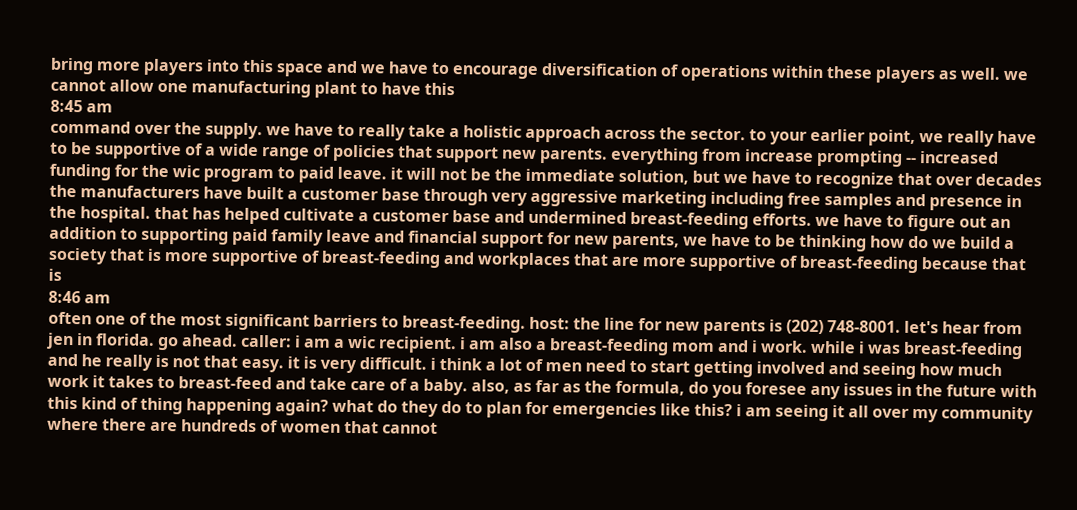bring more players into this space and we have to encourage diversification of operations within these players as well. we cannot allow one manufacturing plant to have this
8:45 am
command over the supply. we have to really take a holistic approach across the sector. to your earlier point, we really have to be supportive of a wide range of policies that support new parents. everything from increase prompting -- increased funding for the wic program to paid leave. it will not be the immediate solution, but we have to recognize that over decades the manufacturers have built a customer base through very aggressive marketing including free samples and presence in the hospital. that has helped cultivate a customer base and undermined breast-feeding efforts. we have to figure out an addition to supporting paid family leave and financial support for new parents, we have to be thinking how do we build a society that is more supportive of breast-feeding and workplaces that are more supportive of breast-feeding because that is
8:46 am
often one of the most significant barriers to breast-feeding. host: the line for new parents is (202) 748-8001. let's hear from jen in florida. go ahead. caller: i am a wic recipient. i am also a breast-feeding mom and i work. while i was breast-feeding and he really is not that easy. it is very difficult. i think a lot of men need to start getting involved and seeing how much work it takes to breast-feed and take care of a baby. also, as far as the formula, do you foresee any issues in the future with this kind of thing happening again? what do they do to plan for emergencies like this? i am seeing it all over my community where there are hundreds of women that cannot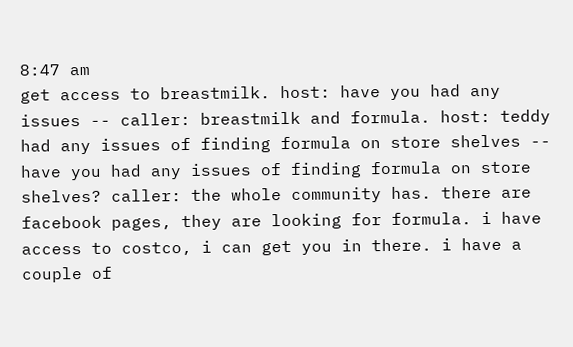8:47 am
get access to breastmilk. host: have you had any issues -- caller: breastmilk and formula. host: teddy had any issues of finding formula on store shelves -- have you had any issues of finding formula on store shelves? caller: the whole community has. there are facebook pages, they are looking for formula. i have access to costco, i can get you in there. i have a couple of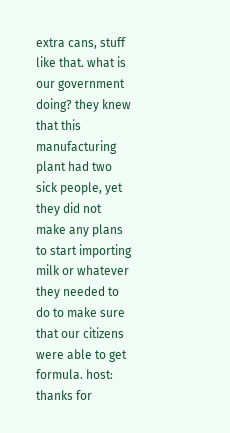extra cans, stuff like that. what is our government doing? they knew that this manufacturing plant had two sick people, yet they did not make any plans to start importing milk or whatever they needed to do to make sure that our citizens were able to get formula. host: thanks for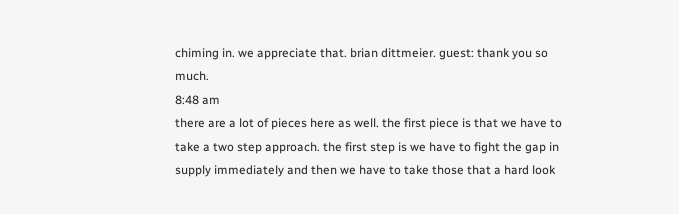chiming in. we appreciate that. brian dittmeier. guest: thank you so much.
8:48 am
there are a lot of pieces here as well. the first piece is that we have to take a two step approach. the first step is we have to fight the gap in supply immediately and then we have to take those that a hard look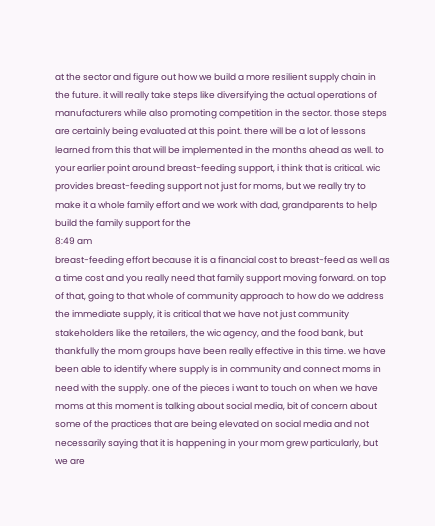at the sector and figure out how we build a more resilient supply chain in the future. it will really take steps like diversifying the actual operations of manufacturers while also promoting competition in the sector. those steps are certainly being evaluated at this point. there will be a lot of lessons learned from this that will be implemented in the months ahead as well. to your earlier point around breast-feeding support, i think that is critical. wic provides breast-feeding support not just for moms, but we really try to make it a whole family effort and we work with dad, grandparents to help build the family support for the
8:49 am
breast-feeding effort because it is a financial cost to breast-feed as well as a time cost and you really need that family support moving forward. on top of that, going to that whole of community approach to how do we address the immediate supply, it is critical that we have not just community stakeholders like the retailers, the wic agency, and the food bank, but thankfully the mom groups have been really effective in this time. we have been able to identify where supply is in community and connect moms in need with the supply. one of the pieces i want to touch on when we have moms at this moment is talking about social media, bit of concern about some of the practices that are being elevated on social media and not necessarily saying that it is happening in your mom grew particularly, but we are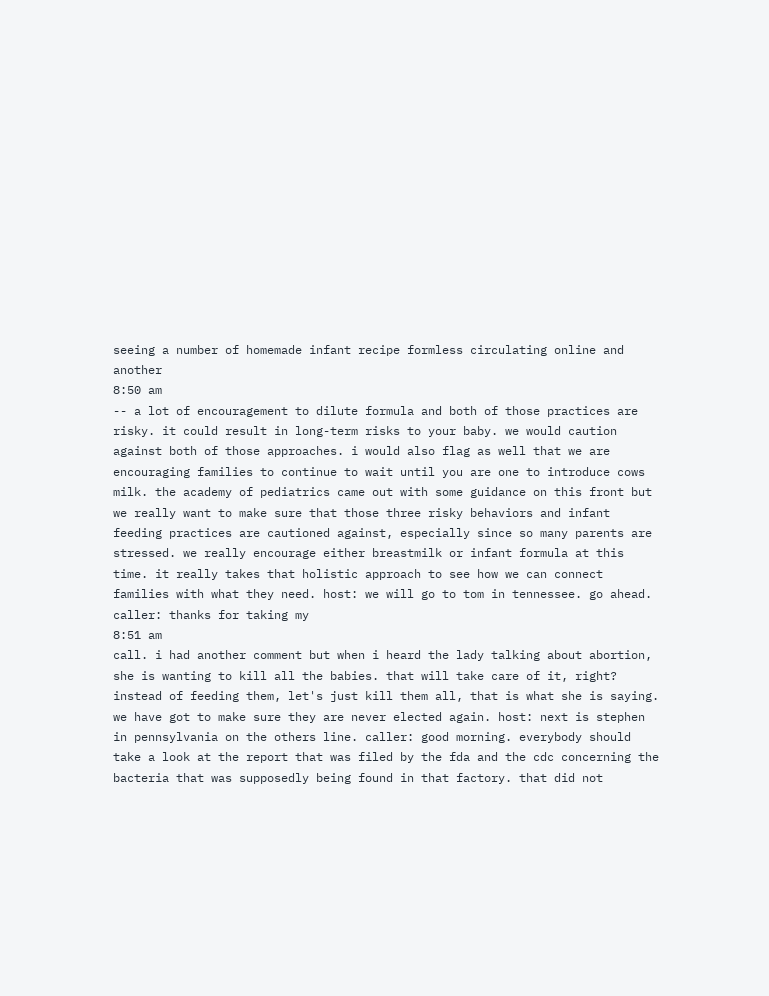seeing a number of homemade infant recipe formless circulating online and another
8:50 am
-- a lot of encouragement to dilute formula and both of those practices are risky. it could result in long-term risks to your baby. we would caution against both of those approaches. i would also flag as well that we are encouraging families to continue to wait until you are one to introduce cows milk. the academy of pediatrics came out with some guidance on this front but we really want to make sure that those three risky behaviors and infant feeding practices are cautioned against, especially since so many parents are stressed. we really encourage either breastmilk or infant formula at this time. it really takes that holistic approach to see how we can connect families with what they need. host: we will go to tom in tennessee. go ahead. caller: thanks for taking my
8:51 am
call. i had another comment but when i heard the lady talking about abortion, she is wanting to kill all the babies. that will take care of it, right? instead of feeding them, let's just kill them all, that is what she is saying. we have got to make sure they are never elected again. host: next is stephen in pennsylvania on the others line. caller: good morning. everybody should take a look at the report that was filed by the fda and the cdc concerning the bacteria that was supposedly being found in that factory. that did not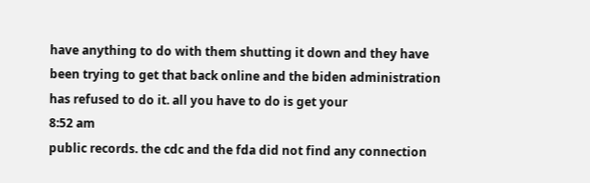have anything to do with them shutting it down and they have been trying to get that back online and the biden administration has refused to do it. all you have to do is get your
8:52 am
public records. the cdc and the fda did not find any connection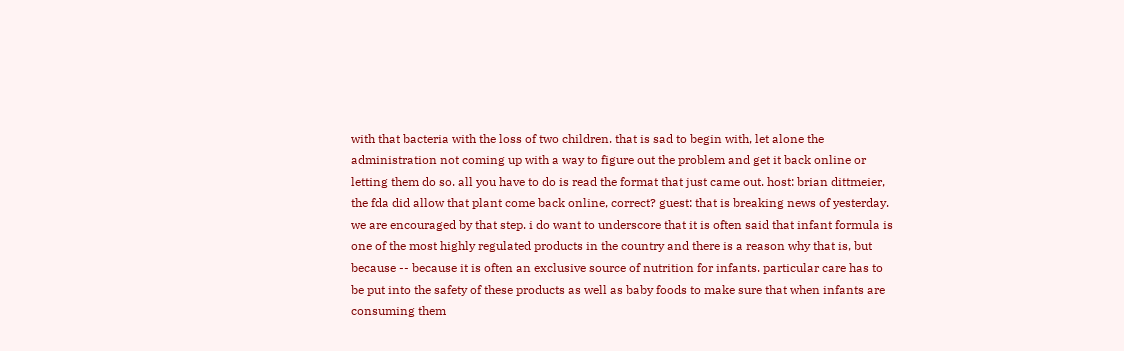with that bacteria with the loss of two children. that is sad to begin with, let alone the administration not coming up with a way to figure out the problem and get it back online or letting them do so. all you have to do is read the format that just came out. host: brian dittmeier, the fda did allow that plant come back online, correct? guest: that is breaking news of yesterday. we are encouraged by that step. i do want to underscore that it is often said that infant formula is one of the most highly regulated products in the country and there is a reason why that is, but because -- because it is often an exclusive source of nutrition for infants. particular care has to be put into the safety of these products as well as baby foods to make sure that when infants are consuming them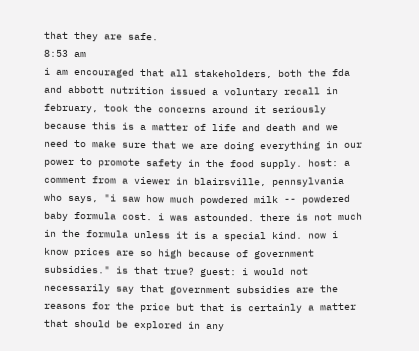that they are safe.
8:53 am
i am encouraged that all stakeholders, both the fda and abbott nutrition issued a voluntary recall in february, took the concerns around it seriously because this is a matter of life and death and we need to make sure that we are doing everything in our power to promote safety in the food supply. host: a comment from a viewer in blairsville, pennsylvania who says, "i saw how much powdered milk -- powdered baby formula cost. i was astounded. there is not much in the formula unless it is a special kind. now i know prices are so high because of government subsidies." is that true? guest: i would not necessarily say that government subsidies are the reasons for the price but that is certainly a matter that should be explored in any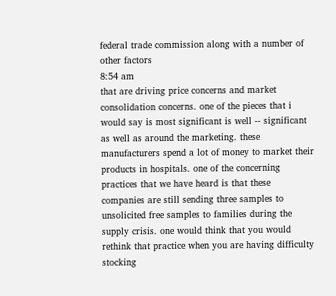federal trade commission along with a number of other factors
8:54 am
that are driving price concerns and market consolidation concerns. one of the pieces that i would say is most significant is well -- significant as well as around the marketing. these manufacturers spend a lot of money to market their products in hospitals. one of the concerning practices that we have heard is that these companies are still sending three samples to unsolicited free samples to families during the supply crisis. one would think that you would rethink that practice when you are having difficulty stocking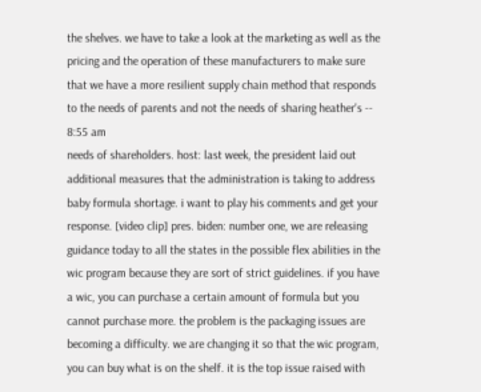the shelves. we have to take a look at the marketing as well as the pricing and the operation of these manufacturers to make sure that we have a more resilient supply chain method that responds to the needs of parents and not the needs of sharing heather's --
8:55 am
needs of shareholders. host: last week, the president laid out additional measures that the administration is taking to address baby formula shortage. i want to play his comments and get your response. [video clip] pres. biden: number one, we are releasing guidance today to all the states in the possible flex abilities in the wic program because they are sort of strict guidelines. if you have a wic, you can purchase a certain amount of formula but you cannot purchase more. the problem is the packaging issues are becoming a difficulty. we are changing it so that the wic program, you can buy what is on the shelf. it is the top issue raised with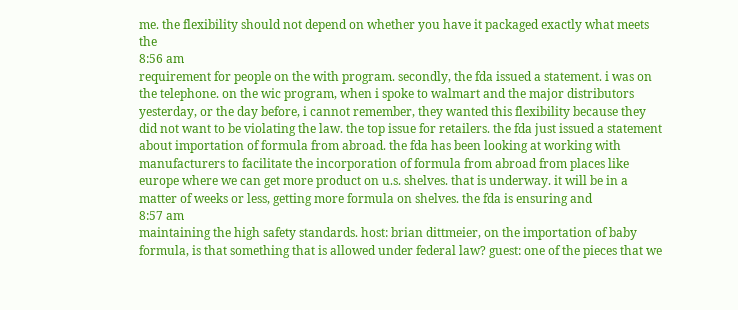me. the flexibility should not depend on whether you have it packaged exactly what meets the
8:56 am
requirement for people on the with program. secondly, the fda issued a statement. i was on the telephone. on the wic program, when i spoke to walmart and the major distributors yesterday, or the day before, i cannot remember, they wanted this flexibility because they did not want to be violating the law. the top issue for retailers. the fda just issued a statement about importation of formula from abroad. the fda has been looking at working with manufacturers to facilitate the incorporation of formula from abroad from places like europe where we can get more product on u.s. shelves. that is underway. it will be in a matter of weeks or less, getting more formula on shelves. the fda is ensuring and
8:57 am
maintaining the high safety standards. host: brian dittmeier, on the importation of baby formula, is that something that is allowed under federal law? guest: one of the pieces that we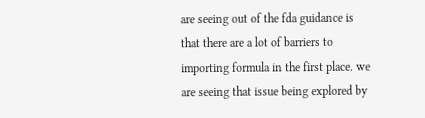are seeing out of the fda guidance is that there are a lot of barriers to importing formula in the first place. we are seeing that issue being explored by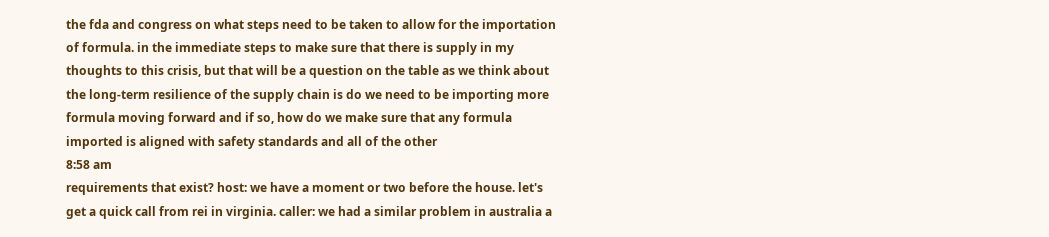the fda and congress on what steps need to be taken to allow for the importation of formula. in the immediate steps to make sure that there is supply in my thoughts to this crisis, but that will be a question on the table as we think about the long-term resilience of the supply chain is do we need to be importing more formula moving forward and if so, how do we make sure that any formula imported is aligned with safety standards and all of the other
8:58 am
requirements that exist? host: we have a moment or two before the house. let's get a quick call from rei in virginia. caller: we had a similar problem in australia a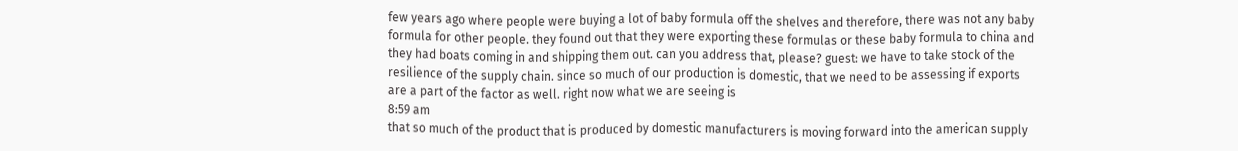few years ago where people were buying a lot of baby formula off the shelves and therefore, there was not any baby formula for other people. they found out that they were exporting these formulas or these baby formula to china and they had boats coming in and shipping them out. can you address that, please? guest: we have to take stock of the resilience of the supply chain. since so much of our production is domestic, that we need to be assessing if exports are a part of the factor as well. right now what we are seeing is
8:59 am
that so much of the product that is produced by domestic manufacturers is moving forward into the american supply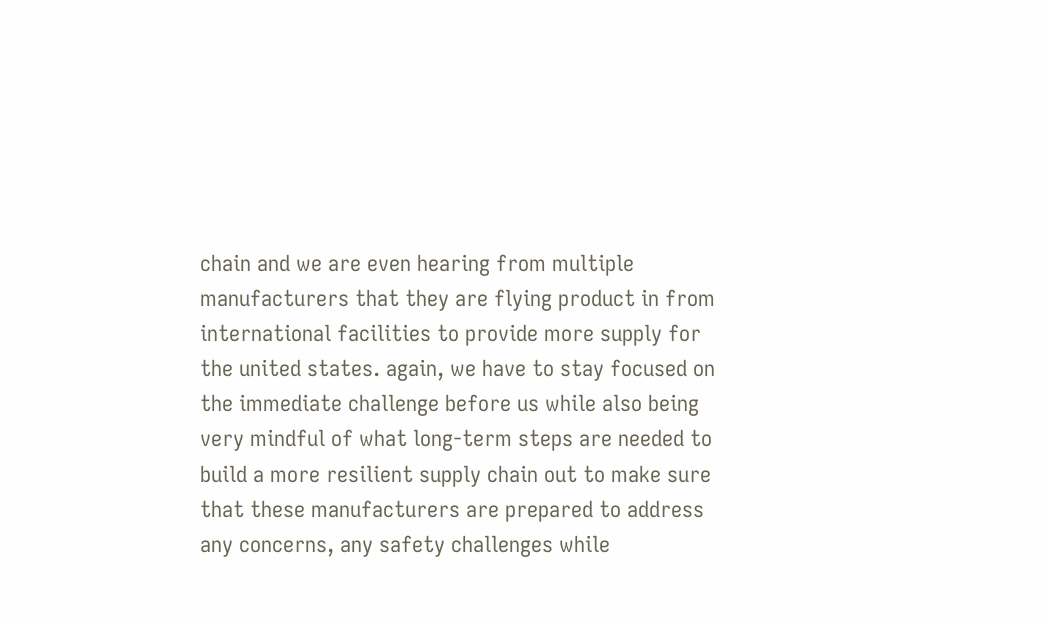chain and we are even hearing from multiple manufacturers that they are flying product in from international facilities to provide more supply for the united states. again, we have to stay focused on the immediate challenge before us while also being very mindful of what long-term steps are needed to build a more resilient supply chain out to make sure that these manufacturers are prepared to address any concerns, any safety challenges while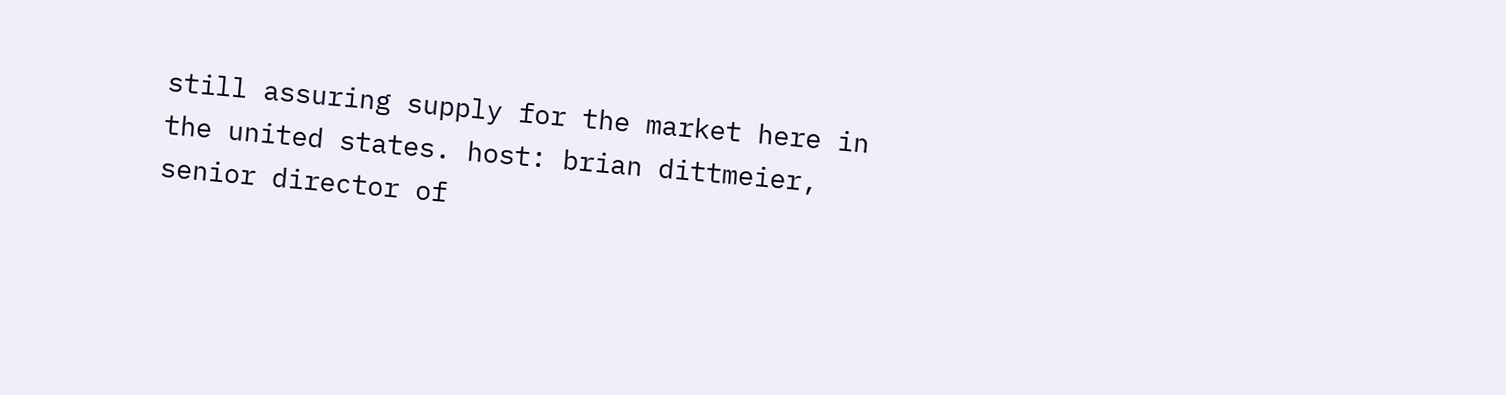still assuring supply for the market here in the united states. host: brian dittmeier, senior director of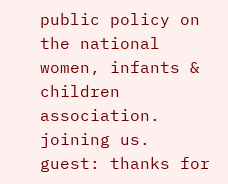public policy on the national women, infants & children association. joining us. guest: thanks for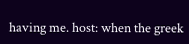having me. host: when the greek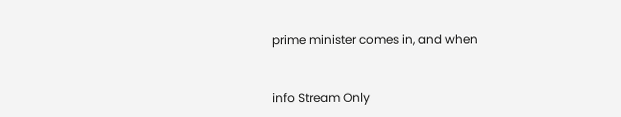prime minister comes in, and when


info Stream Only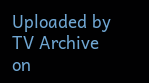Uploaded by TV Archive on